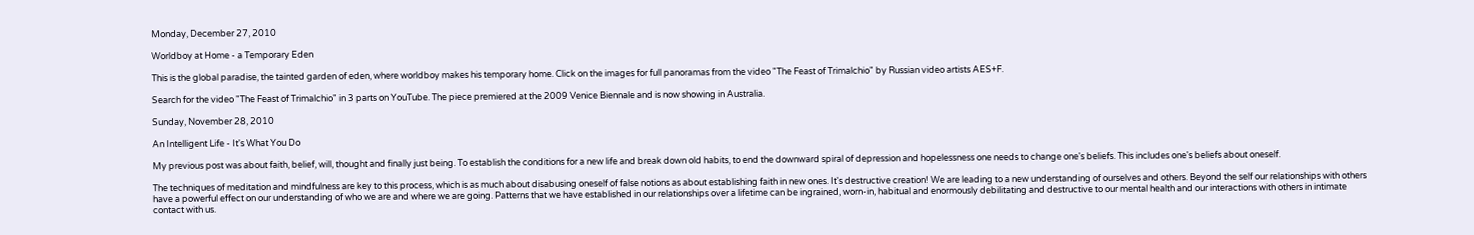Monday, December 27, 2010

Worldboy at Home - a Temporary Eden

This is the global paradise, the tainted garden of eden, where worldboy makes his temporary home. Click on the images for full panoramas from the video "The Feast of Trimalchio" by Russian video artists AES+F.

Search for the video "The Feast of Trimalchio" in 3 parts on YouTube. The piece premiered at the 2009 Venice Biennale and is now showing in Australia.

Sunday, November 28, 2010

An Intelligent Life - It's What You Do

My previous post was about faith, belief, will, thought and finally just being. To establish the conditions for a new life and break down old habits, to end the downward spiral of depression and hopelessness one needs to change one's beliefs. This includes one's beliefs about oneself.

The techniques of meditation and mindfulness are key to this process, which is as much about disabusing oneself of false notions as about establishing faith in new ones. It's destructive creation! We are leading to a new understanding of ourselves and others. Beyond the self our relationships with others have a powerful effect on our understanding of who we are and where we are going. Patterns that we have established in our relationships over a lifetime can be ingrained, worn-in, habitual and enormously debilitating and destructive to our mental health and our interactions with others in intimate contact with us.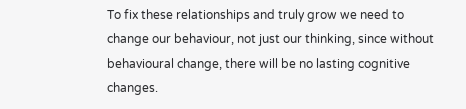To fix these relationships and truly grow we need to change our behaviour, not just our thinking, since without behavioural change, there will be no lasting cognitive changes.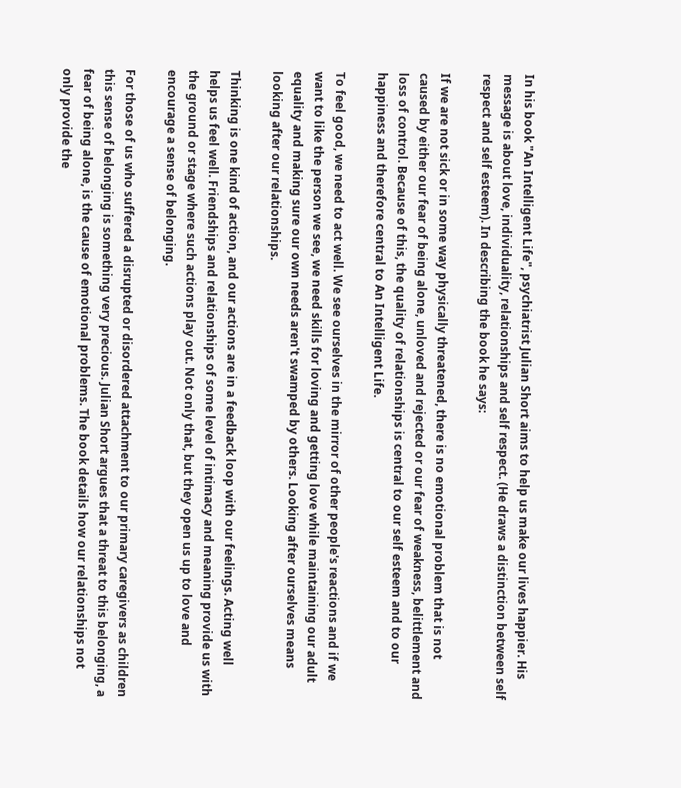In his book "An Intelligent Life", psychiatrist Julian Short aims to help us make our lives happier. His message is about love, individuality, relationships and self respect. (He draws a distinction between self respect and self esteem). In describing the book he says:

If we are not sick or in some way physically threatened, there is no emotional problem that is not caused by either our fear of being alone, unloved and rejected or our fear of weakness, belittlement and loss of control. Because of this, the quality of relationships is central to our self esteem and to our happiness and therefore central to An Intelligent Life.

To feel good, we need to act well. We see ourselves in the mirror of other people's reactions and if we want to like the person we see, we need skills for loving and getting love while maintaining our adult equality and making sure our own needs aren't swamped by others. Looking after ourselves means looking after our relationships.

Thinking is one kind of action, and our actions are in a feedback loop with our feelings. Acting well helps us feel well. Friendships and relationships of some level of intimacy and meaning provide us with the ground or stage where such actions play out. Not only that, but they open us up to love and encourage a sense of belonging.

For those of us who suffered a disrupted or disordered attachment to our primary caregivers as children this sense of belonging is something very precious. Julian Short argues that a threat to this belonging, a fear of being alone, is the cause of emotional problems. The book details how our relationships not only provide the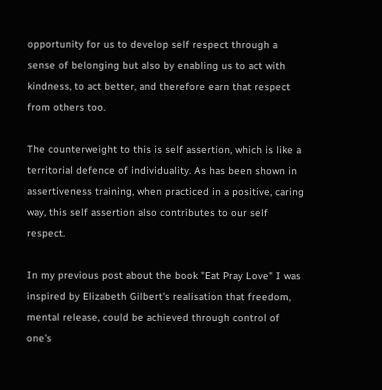opportunity for us to develop self respect through a sense of belonging but also by enabling us to act with kindness, to act better, and therefore earn that respect from others too.

The counterweight to this is self assertion, which is like a territorial defence of individuality. As has been shown in assertiveness training, when practiced in a positive, caring way, this self assertion also contributes to our self respect.

In my previous post about the book "Eat Pray Love" I was inspired by Elizabeth Gilbert's realisation that freedom, mental release, could be achieved through control of one's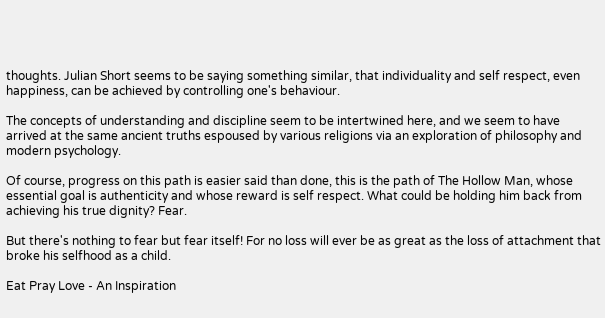thoughts. Julian Short seems to be saying something similar, that individuality and self respect, even happiness, can be achieved by controlling one's behaviour.

The concepts of understanding and discipline seem to be intertwined here, and we seem to have arrived at the same ancient truths espoused by various religions via an exploration of philosophy and modern psychology.

Of course, progress on this path is easier said than done, this is the path of The Hollow Man, whose essential goal is authenticity and whose reward is self respect. What could be holding him back from achieving his true dignity? Fear.

But there's nothing to fear but fear itself! For no loss will ever be as great as the loss of attachment that broke his selfhood as a child.

Eat Pray Love - An Inspiration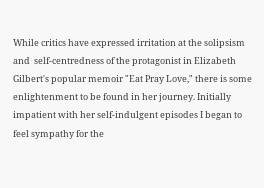While critics have expressed irritation at the solipsism and  self-centredness of the protagonist in Elizabeth Gilbert's popular memoir "Eat Pray Love," there is some enlightenment to be found in her journey. Initially impatient with her self-indulgent episodes I began to feel sympathy for the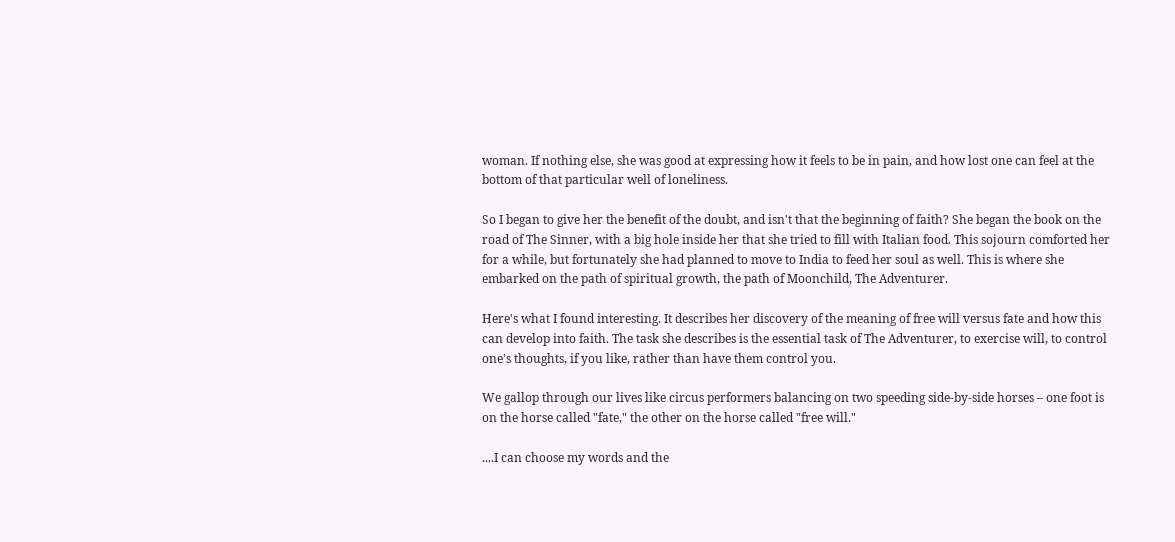woman. If nothing else, she was good at expressing how it feels to be in pain, and how lost one can feel at the bottom of that particular well of loneliness.

So I began to give her the benefit of the doubt, and isn't that the beginning of faith? She began the book on the road of The Sinner, with a big hole inside her that she tried to fill with Italian food. This sojourn comforted her for a while, but fortunately she had planned to move to India to feed her soul as well. This is where she embarked on the path of spiritual growth, the path of Moonchild, The Adventurer.

Here's what I found interesting. It describes her discovery of the meaning of free will versus fate and how this can develop into faith. The task she describes is the essential task of The Adventurer, to exercise will, to control one's thoughts, if you like, rather than have them control you.

We gallop through our lives like circus performers balancing on two speeding side-by-side horses – one foot is on the horse called "fate," the other on the horse called "free will."

....I can choose my words and the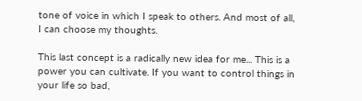tone of voice in which I speak to others. And most of all, I can choose my thoughts.

This last concept is a radically new idea for me... This is a power you can cultivate. If you want to control things in your life so bad,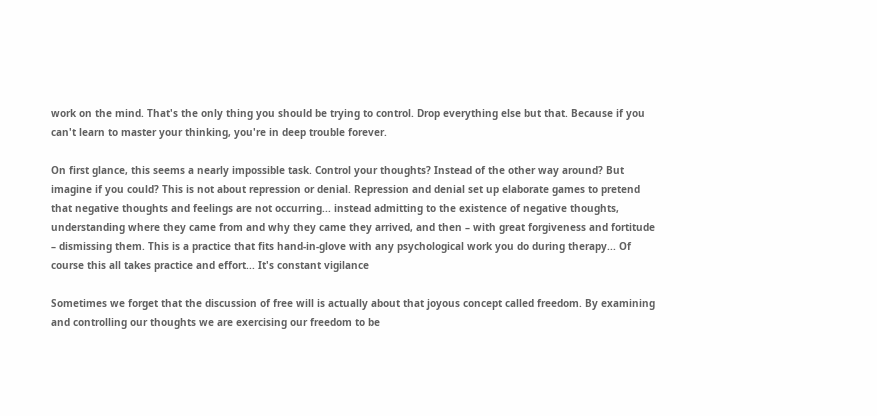work on the mind. That's the only thing you should be trying to control. Drop everything else but that. Because if you can't learn to master your thinking, you're in deep trouble forever.

On first glance, this seems a nearly impossible task. Control your thoughts? Instead of the other way around? But imagine if you could? This is not about repression or denial. Repression and denial set up elaborate games to pretend that negative thoughts and feelings are not occurring... instead admitting to the existence of negative thoughts, understanding where they came from and why they came they arrived, and then – with great forgiveness and fortitude – dismissing them. This is a practice that fits hand-in-glove with any psychological work you do during therapy... Of course this all takes practice and effort... It's constant vigilance

Sometimes we forget that the discussion of free will is actually about that joyous concept called freedom. By examining and controlling our thoughts we are exercising our freedom to be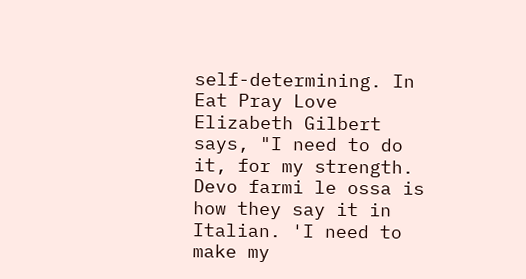self-determining. In Eat Pray Love Elizabeth Gilbert says, "I need to do it, for my strength. Devo farmi le ossa is how they say it in Italian. 'I need to make my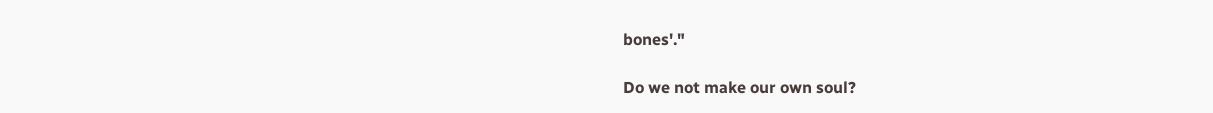bones'."

Do we not make our own soul?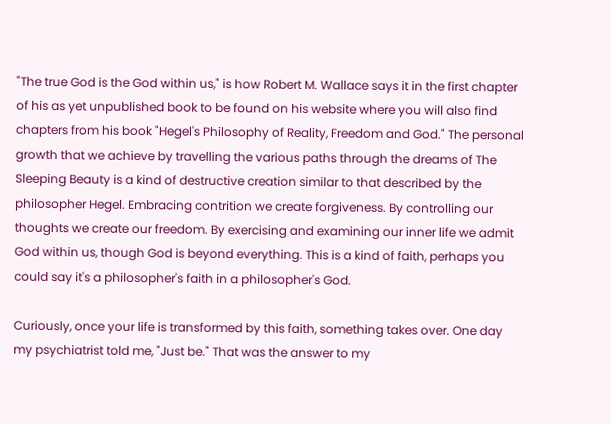"The true God is the God within us," is how Robert M. Wallace says it in the first chapter of his as yet unpublished book to be found on his website where you will also find chapters from his book "Hegel's Philosophy of Reality, Freedom and God." The personal growth that we achieve by travelling the various paths through the dreams of The Sleeping Beauty is a kind of destructive creation similar to that described by the philosopher Hegel. Embracing contrition we create forgiveness. By controlling our thoughts we create our freedom. By exercising and examining our inner life we admit God within us, though God is beyond everything. This is a kind of faith, perhaps you could say it's a philosopher's faith in a philosopher's God.

Curiously, once your life is transformed by this faith, something takes over. One day my psychiatrist told me, "Just be." That was the answer to my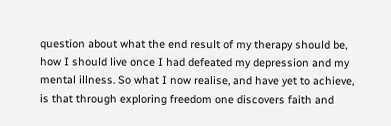question about what the end result of my therapy should be, how I should live once I had defeated my depression and my mental illness. So what I now realise, and have yet to achieve, is that through exploring freedom one discovers faith and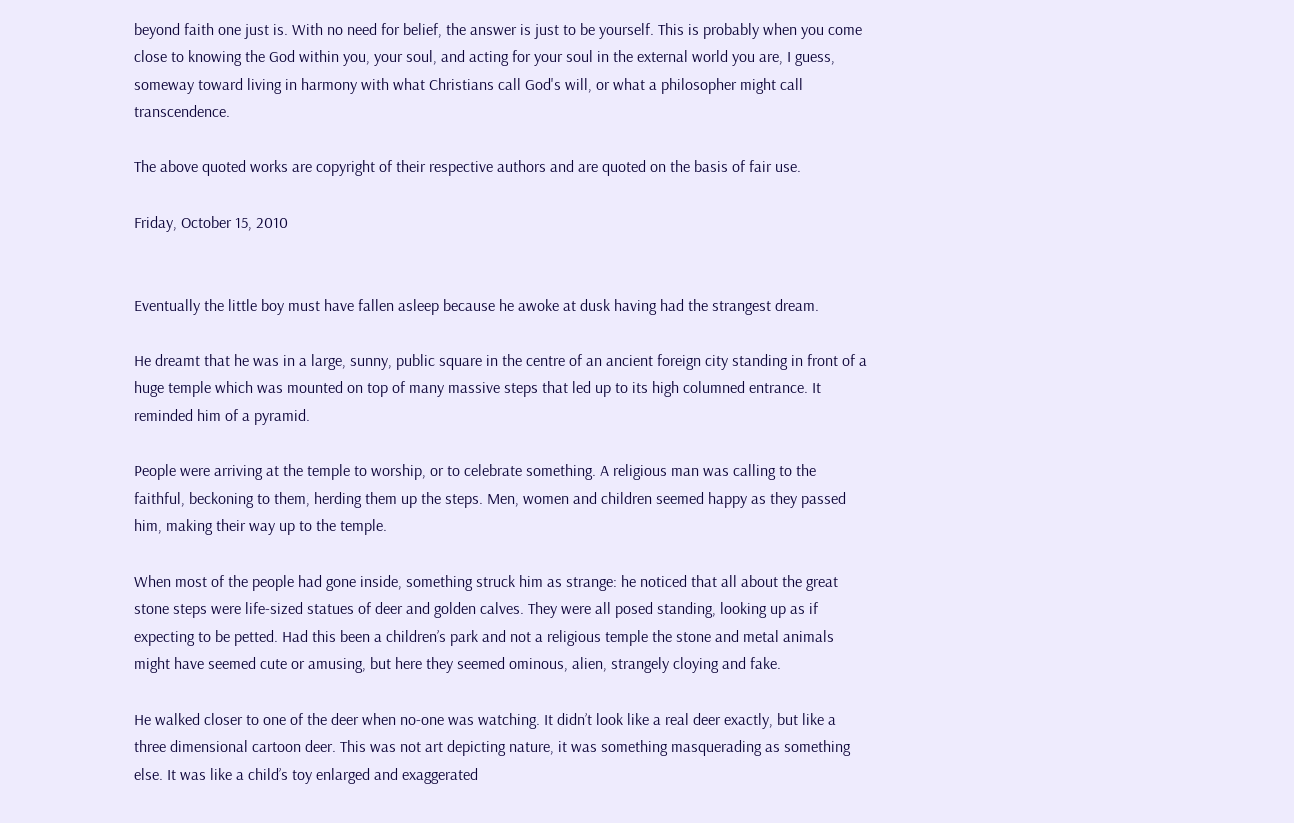beyond faith one just is. With no need for belief, the answer is just to be yourself. This is probably when you come close to knowing the God within you, your soul, and acting for your soul in the external world you are, I guess, someway toward living in harmony with what Christians call God's will, or what a philosopher might call transcendence.

The above quoted works are copyright of their respective authors and are quoted on the basis of fair use.

Friday, October 15, 2010


Eventually the little boy must have fallen asleep because he awoke at dusk having had the strangest dream.

He dreamt that he was in a large, sunny, public square in the centre of an ancient foreign city standing in front of a huge temple which was mounted on top of many massive steps that led up to its high columned entrance. It reminded him of a pyramid.

People were arriving at the temple to worship, or to celebrate something. A religious man was calling to the faithful, beckoning to them, herding them up the steps. Men, women and children seemed happy as they passed him, making their way up to the temple.

When most of the people had gone inside, something struck him as strange: he noticed that all about the great stone steps were life-sized statues of deer and golden calves. They were all posed standing, looking up as if expecting to be petted. Had this been a children’s park and not a religious temple the stone and metal animals might have seemed cute or amusing, but here they seemed ominous, alien, strangely cloying and fake.

He walked closer to one of the deer when no-one was watching. It didn’t look like a real deer exactly, but like a three dimensional cartoon deer. This was not art depicting nature, it was something masquerading as something else. It was like a child’s toy enlarged and exaggerated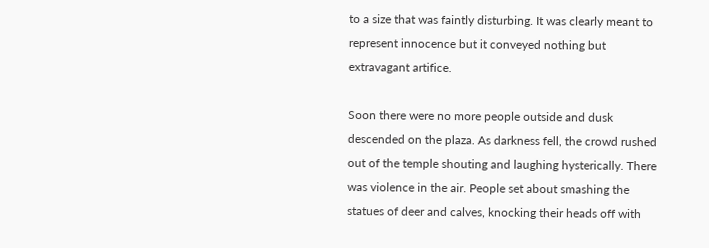to a size that was faintly disturbing. It was clearly meant to represent innocence but it conveyed nothing but extravagant artifice.

Soon there were no more people outside and dusk descended on the plaza. As darkness fell, the crowd rushed out of the temple shouting and laughing hysterically. There was violence in the air. People set about smashing the statues of deer and calves, knocking their heads off with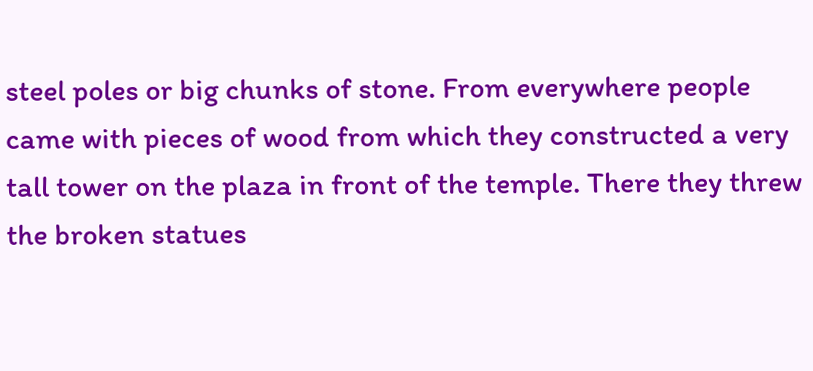steel poles or big chunks of stone. From everywhere people came with pieces of wood from which they constructed a very tall tower on the plaza in front of the temple. There they threw the broken statues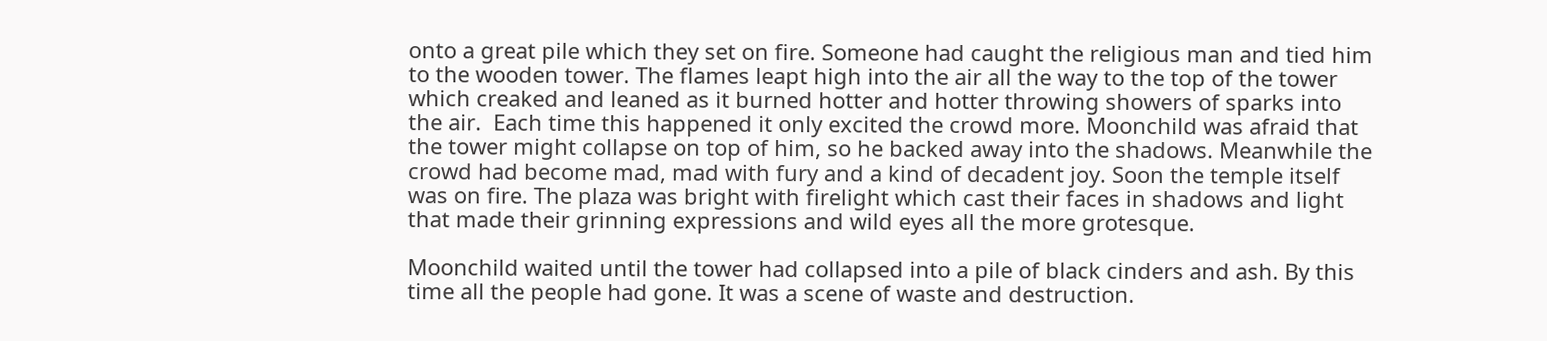onto a great pile which they set on fire. Someone had caught the religious man and tied him to the wooden tower. The flames leapt high into the air all the way to the top of the tower which creaked and leaned as it burned hotter and hotter throwing showers of sparks into the air.  Each time this happened it only excited the crowd more. Moonchild was afraid that the tower might collapse on top of him, so he backed away into the shadows. Meanwhile the crowd had become mad, mad with fury and a kind of decadent joy. Soon the temple itself was on fire. The plaza was bright with firelight which cast their faces in shadows and light that made their grinning expressions and wild eyes all the more grotesque.

Moonchild waited until the tower had collapsed into a pile of black cinders and ash. By this time all the people had gone. It was a scene of waste and destruction.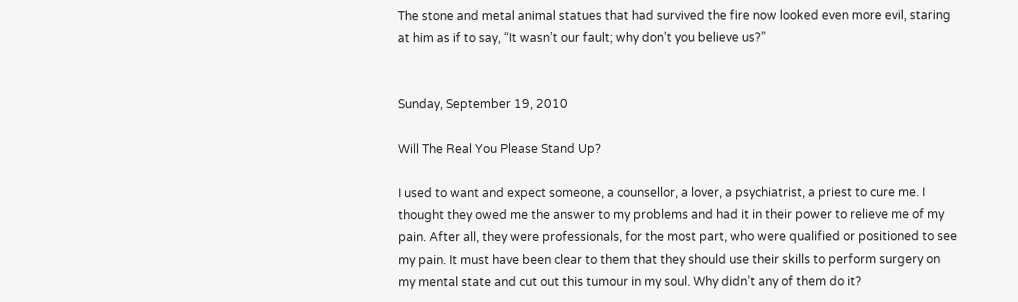The stone and metal animal statues that had survived the fire now looked even more evil, staring at him as if to say, “It wasn’t our fault; why don’t you believe us?”


Sunday, September 19, 2010

Will The Real You Please Stand Up?

I used to want and expect someone, a counsellor, a lover, a psychiatrist, a priest to cure me. I thought they owed me the answer to my problems and had it in their power to relieve me of my pain. After all, they were professionals, for the most part, who were qualified or positioned to see my pain. It must have been clear to them that they should use their skills to perform surgery on my mental state and cut out this tumour in my soul. Why didn’t any of them do it?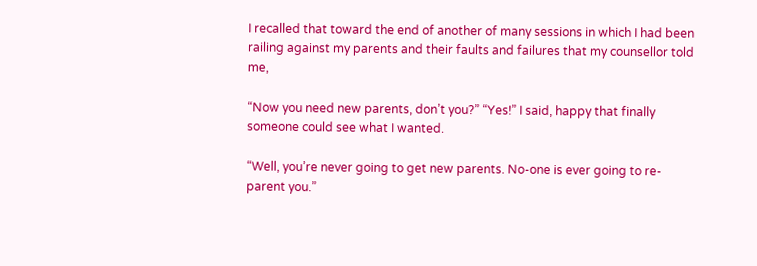I recalled that toward the end of another of many sessions in which I had been railing against my parents and their faults and failures that my counsellor told me,

“Now you need new parents, don’t you?” “Yes!” I said, happy that finally someone could see what I wanted.

“Well, you’re never going to get new parents. No-one is ever going to re-parent you.”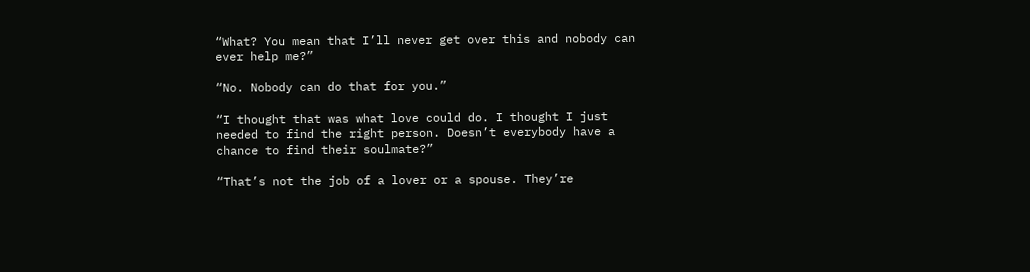“What? You mean that I’ll never get over this and nobody can ever help me?”

“No. Nobody can do that for you.”

“I thought that was what love could do. I thought I just needed to find the right person. Doesn’t everybody have a chance to find their soulmate?”

“That’s not the job of a lover or a spouse. They’re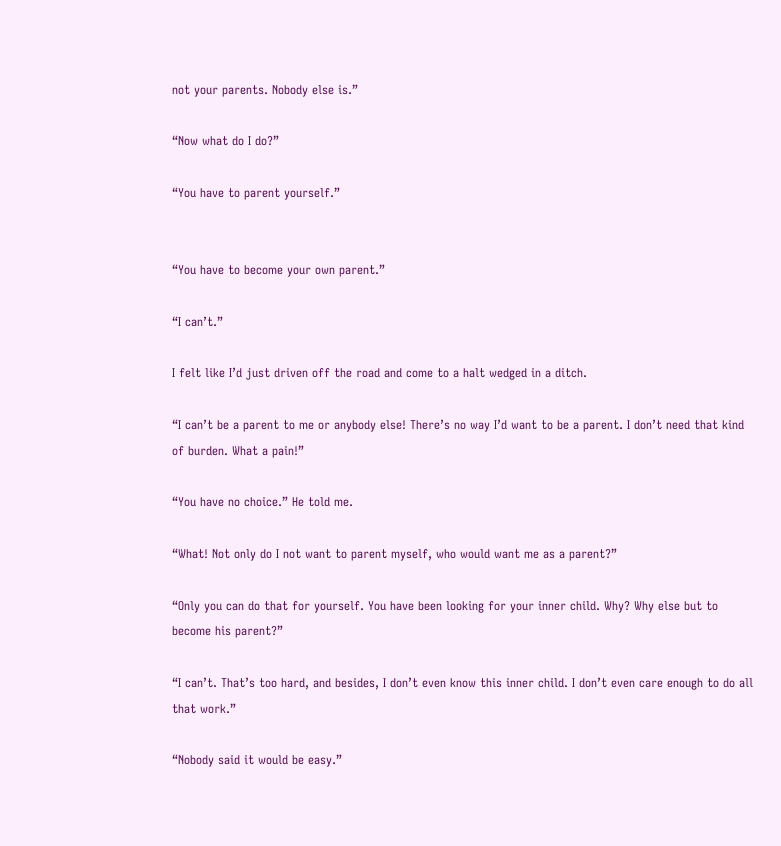not your parents. Nobody else is.”

“Now what do I do?”

“You have to parent yourself.”


“You have to become your own parent.”

“I can’t.”

I felt like I’d just driven off the road and come to a halt wedged in a ditch.

“I can’t be a parent to me or anybody else! There’s no way I’d want to be a parent. I don’t need that kind of burden. What a pain!”

“You have no choice.” He told me.

“What! Not only do I not want to parent myself, who would want me as a parent?”

“Only you can do that for yourself. You have been looking for your inner child. Why? Why else but to become his parent?”

“I can’t. That’s too hard, and besides, I don’t even know this inner child. I don’t even care enough to do all that work.”

“Nobody said it would be easy.”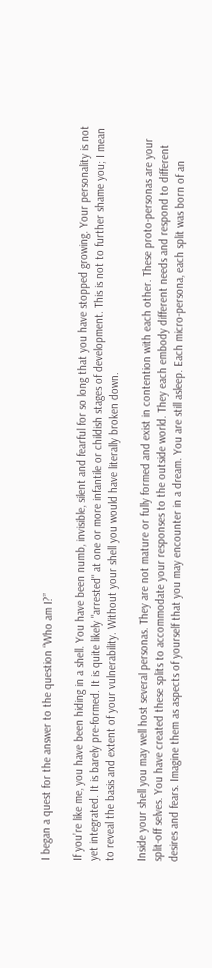I began a quest for the answer to the question “Who am I?”

If you’re like me, you have been hiding in a shell. You have been numb, invisible, silent and fearful for so long that you have stopped growing. Your personality is not yet integrated. It is barely pre-formed. It is quite likely "arrested" at one or more infantile or childish stages of development. This is not to further shame you; I mean to reveal the basis and extent of your vulnerability. Without your shell you would have literally broken down.

Inside your shell you may well host several personas. They are not mature or fully formed and exist in contention with each other. These proto-personas are your split-off selves. You have created these splits to accommodate your responses to the outside world. They each embody different needs and respond to different desires and fears. Imagine them as aspects of yourself that you may encounter in a dream. You are still asleep. Each micro-persona, each split was born of an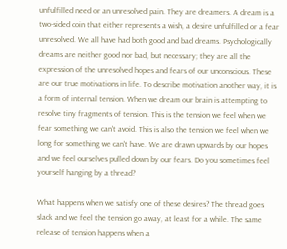unfulfilled need or an unresolved pain. They are dreamers. A dream is a two-sided coin that either represents a wish, a desire unfulfilled or a fear unresolved. We all have had both good and bad dreams. Psychologically dreams are neither good nor bad, but necessary; they are all the expression of the unresolved hopes and fears of our unconscious. These are our true motivations in life. To describe motivation another way, it is a form of internal tension. When we dream our brain is attempting to resolve tiny fragments of tension. This is the tension we feel when we fear something we can't avoid. This is also the tension we feel when we long for something we can't have. We are drawn upwards by our hopes and we feel ourselves pulled down by our fears. Do you sometimes feel yourself hanging by a thread?

What happens when we satisfy one of these desires? The thread goes slack and we feel the tension go away, at least for a while. The same release of tension happens when a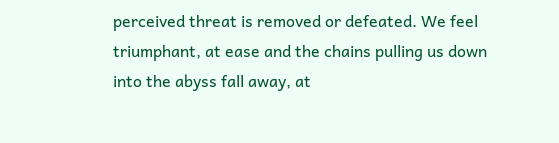perceived threat is removed or defeated. We feel triumphant, at ease and the chains pulling us down into the abyss fall away, at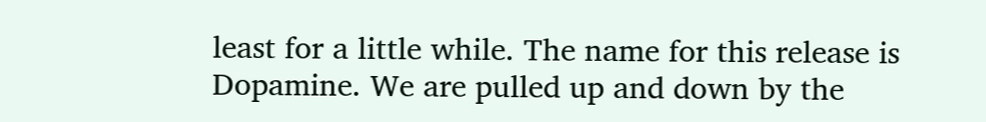least for a little while. The name for this release is Dopamine. We are pulled up and down by the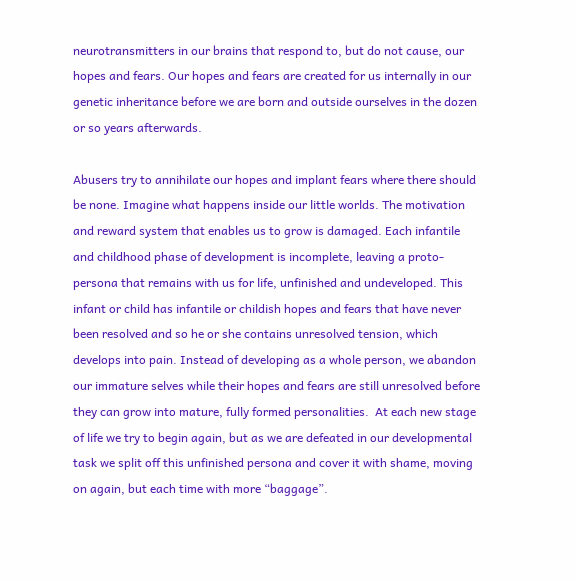neurotransmitters in our brains that respond to, but do not cause, our hopes and fears. Our hopes and fears are created for us internally in our genetic inheritance before we are born and outside ourselves in the dozen or so years afterwards.

Abusers try to annihilate our hopes and implant fears where there should be none. Imagine what happens inside our little worlds. The motivation and reward system that enables us to grow is damaged. Each infantile and childhood phase of development is incomplete, leaving a proto-persona that remains with us for life, unfinished and undeveloped. This infant or child has infantile or childish hopes and fears that have never been resolved and so he or she contains unresolved tension, which develops into pain. Instead of developing as a whole person, we abandon our immature selves while their hopes and fears are still unresolved before they can grow into mature, fully formed personalities.  At each new stage of life we try to begin again, but as we are defeated in our developmental task we split off this unfinished persona and cover it with shame, moving on again, but each time with more “baggage”.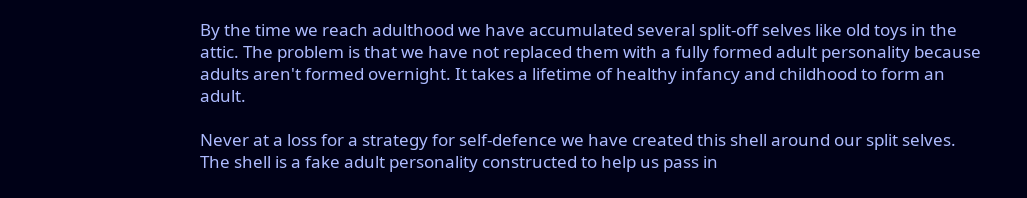By the time we reach adulthood we have accumulated several split-off selves like old toys in the attic. The problem is that we have not replaced them with a fully formed adult personality because adults aren't formed overnight. It takes a lifetime of healthy infancy and childhood to form an adult.

Never at a loss for a strategy for self-defence we have created this shell around our split selves. The shell is a fake adult personality constructed to help us pass in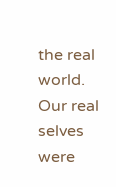the real world. Our real selves were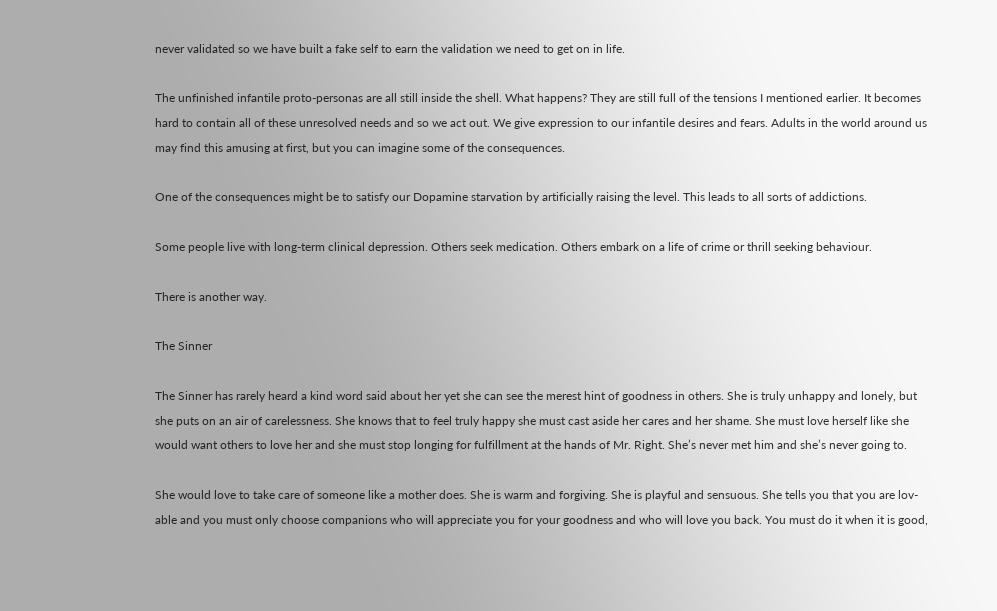never validated so we have built a fake self to earn the validation we need to get on in life.

The unfinished infantile proto-personas are all still inside the shell. What happens? They are still full of the tensions I mentioned earlier. It becomes hard to contain all of these unresolved needs and so we act out. We give expression to our infantile desires and fears. Adults in the world around us may find this amusing at first, but you can imagine some of the consequences.

One of the consequences might be to satisfy our Dopamine starvation by artificially raising the level. This leads to all sorts of addictions.

Some people live with long-term clinical depression. Others seek medication. Others embark on a life of crime or thrill seeking behaviour.

There is another way.

The Sinner

The Sinner has rarely heard a kind word said about her yet she can see the merest hint of goodness in others. She is truly unhappy and lonely, but she puts on an air of carelessness. She knows that to feel truly happy she must cast aside her cares and her shame. She must love herself like she would want others to love her and she must stop longing for fulfillment at the hands of Mr. Right. She’s never met him and she’s never going to.

She would love to take care of someone like a mother does. She is warm and forgiving. She is playful and sensuous. She tells you that you are lov-able and you must only choose companions who will appreciate you for your goodness and who will love you back. You must do it when it is good,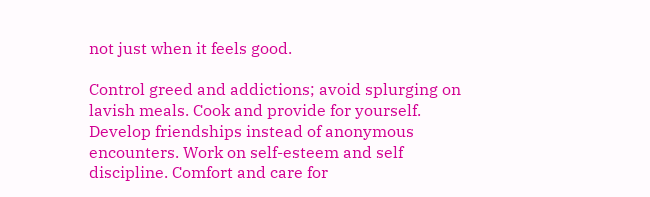not just when it feels good.

Control greed and addictions; avoid splurging on lavish meals. Cook and provide for yourself. Develop friendships instead of anonymous encounters. Work on self-esteem and self discipline. Comfort and care for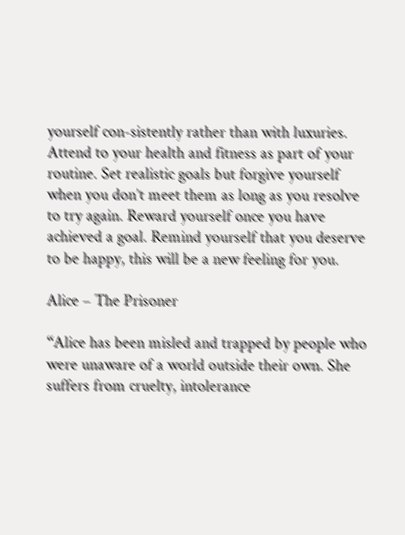yourself con-sistently rather than with luxuries. Attend to your health and fitness as part of your routine. Set realistic goals but forgive yourself when you don’t meet them as long as you resolve to try again. Reward yourself once you have achieved a goal. Remind yourself that you deserve to be happy, this will be a new feeling for you.

Alice – The Prisoner

“Alice has been misled and trapped by people who were unaware of a world outside their own. She suffers from cruelty, intolerance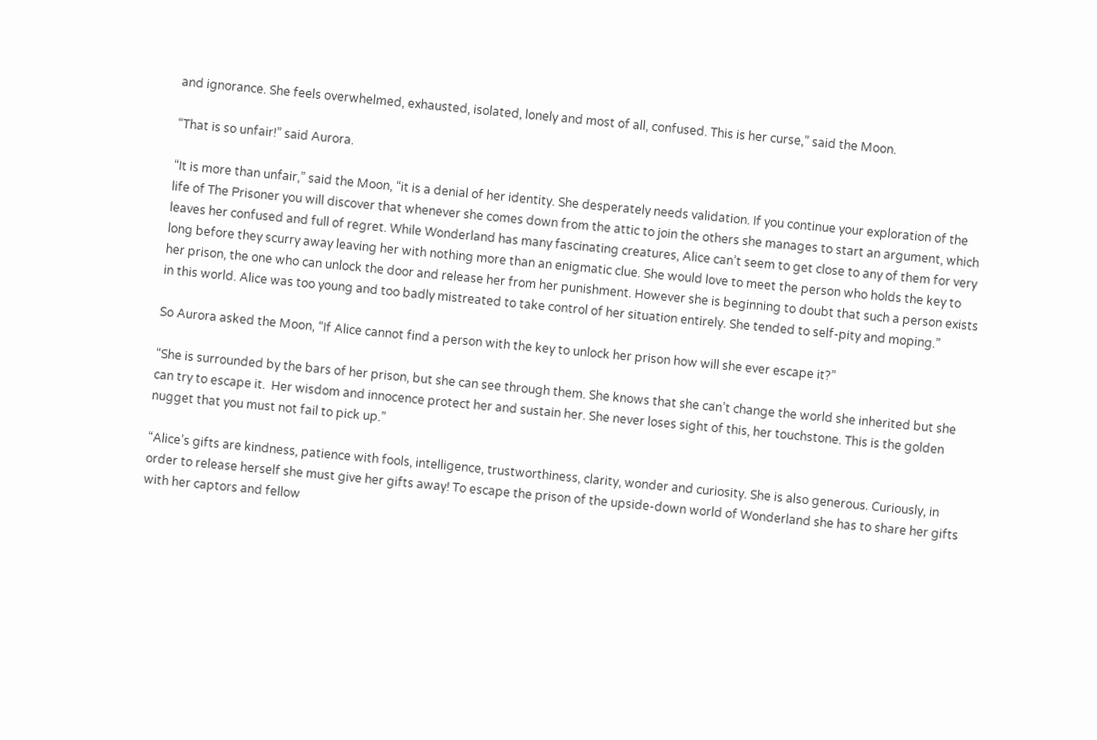and ignorance. She feels overwhelmed, exhausted, isolated, lonely and most of all, confused. This is her curse,” said the Moon.

“That is so unfair!” said Aurora.

“It is more than unfair,” said the Moon, “it is a denial of her identity. She desperately needs validation. If you continue your exploration of the life of The Prisoner you will discover that whenever she comes down from the attic to join the others she manages to start an argument, which leaves her confused and full of regret. While Wonderland has many fascinating creatures, Alice can’t seem to get close to any of them for very long before they scurry away leaving her with nothing more than an enigmatic clue. She would love to meet the person who holds the key to her prison, the one who can unlock the door and release her from her punishment. However she is beginning to doubt that such a person exists in this world. Alice was too young and too badly mistreated to take control of her situation entirely. She tended to self-pity and moping.”

So Aurora asked the Moon, “If Alice cannot find a person with the key to unlock her prison how will she ever escape it?”

“She is surrounded by the bars of her prison, but she can see through them. She knows that she can’t change the world she inherited but she can try to escape it.  Her wisdom and innocence protect her and sustain her. She never loses sight of this, her touchstone. This is the golden nugget that you must not fail to pick up.”

“Alice’s gifts are kindness, patience with fools, intelligence, trustworthiness, clarity, wonder and curiosity. She is also generous. Curiously, in order to release herself she must give her gifts away! To escape the prison of the upside-down world of Wonderland she has to share her gifts with her captors and fellow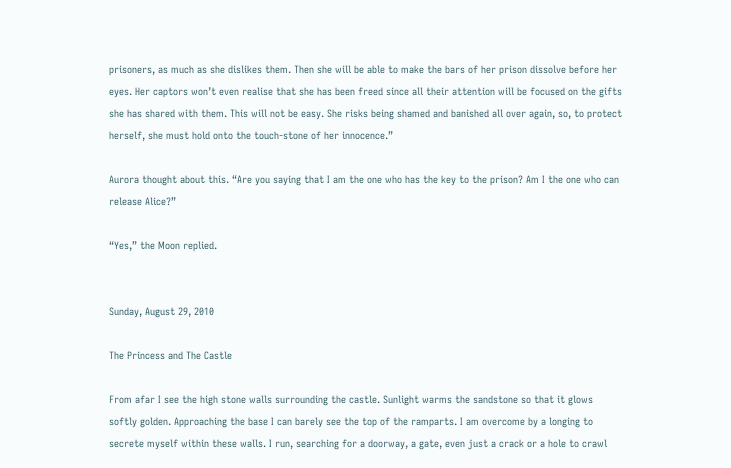prisoners, as much as she dislikes them. Then she will be able to make the bars of her prison dissolve before her eyes. Her captors won’t even realise that she has been freed since all their attention will be focused on the gifts she has shared with them. This will not be easy. She risks being shamed and banished all over again, so, to protect herself, she must hold onto the touch-stone of her innocence.”

Aurora thought about this. “Are you saying that I am the one who has the key to the prison? Am I the one who can release Alice?”

“Yes,” the Moon replied.


Sunday, August 29, 2010

The Princess and The Castle

From afar I see the high stone walls surrounding the castle. Sunlight warms the sandstone so that it glows softly golden. Approaching the base I can barely see the top of the ramparts. I am overcome by a longing to secrete myself within these walls. I run, searching for a doorway, a gate, even just a crack or a hole to crawl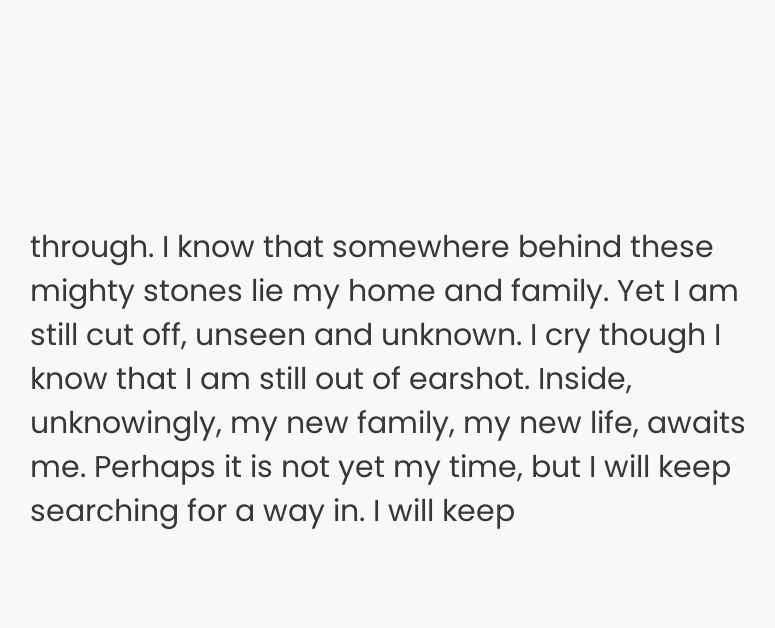through. I know that somewhere behind these mighty stones lie my home and family. Yet I am still cut off, unseen and unknown. I cry though I know that I am still out of earshot. Inside, unknowingly, my new family, my new life, awaits me. Perhaps it is not yet my time, but I will keep searching for a way in. I will keep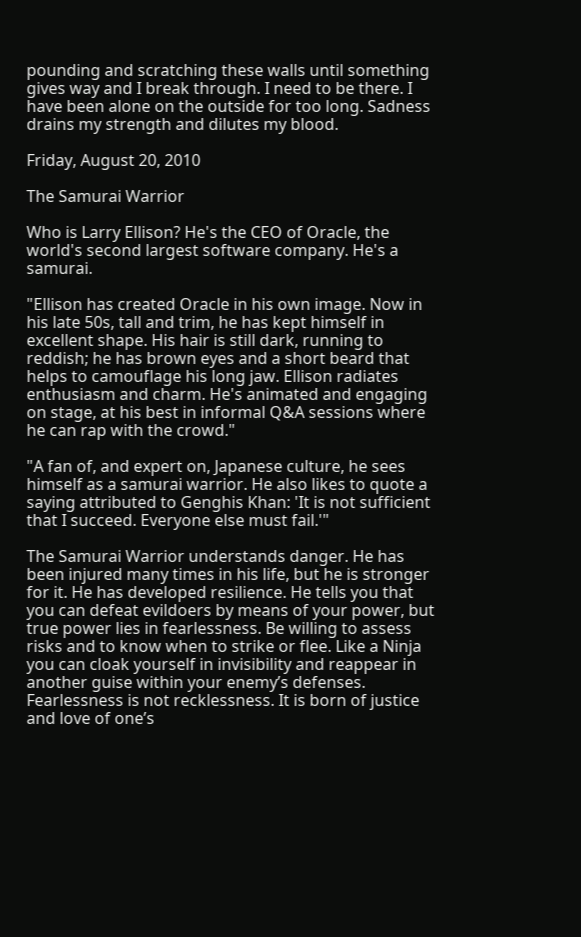pounding and scratching these walls until something gives way and I break through. I need to be there. I have been alone on the outside for too long. Sadness drains my strength and dilutes my blood.

Friday, August 20, 2010

The Samurai Warrior

Who is Larry Ellison? He's the CEO of Oracle, the world's second largest software company. He's a samurai.

"Ellison has created Oracle in his own image. Now in his late 50s, tall and trim, he has kept himself in excellent shape. His hair is still dark, running to reddish; he has brown eyes and a short beard that helps to camouflage his long jaw. Ellison radiates enthusiasm and charm. He's animated and engaging on stage, at his best in informal Q&A sessions where he can rap with the crowd."

"A fan of, and expert on, Japanese culture, he sees himself as a samurai warrior. He also likes to quote a saying attributed to Genghis Khan: 'It is not sufficient that I succeed. Everyone else must fail.'"

The Samurai Warrior understands danger. He has been injured many times in his life, but he is stronger for it. He has developed resilience. He tells you that you can defeat evildoers by means of your power, but true power lies in fearlessness. Be willing to assess risks and to know when to strike or flee. Like a Ninja you can cloak yourself in invisibility and reappear in another guise within your enemy’s defenses. Fearlessness is not recklessness. It is born of justice and love of one’s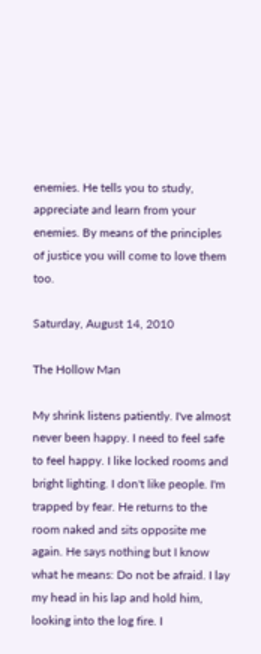enemies. He tells you to study, appreciate and learn from your enemies. By means of the principles of justice you will come to love them too.

Saturday, August 14, 2010

The Hollow Man

My shrink listens patiently. I've almost never been happy. I need to feel safe to feel happy. I like locked rooms and bright lighting. I don't like people. I'm trapped by fear. He returns to the room naked and sits opposite me again. He says nothing but I know what he means: Do not be afraid. I lay my head in his lap and hold him, looking into the log fire. I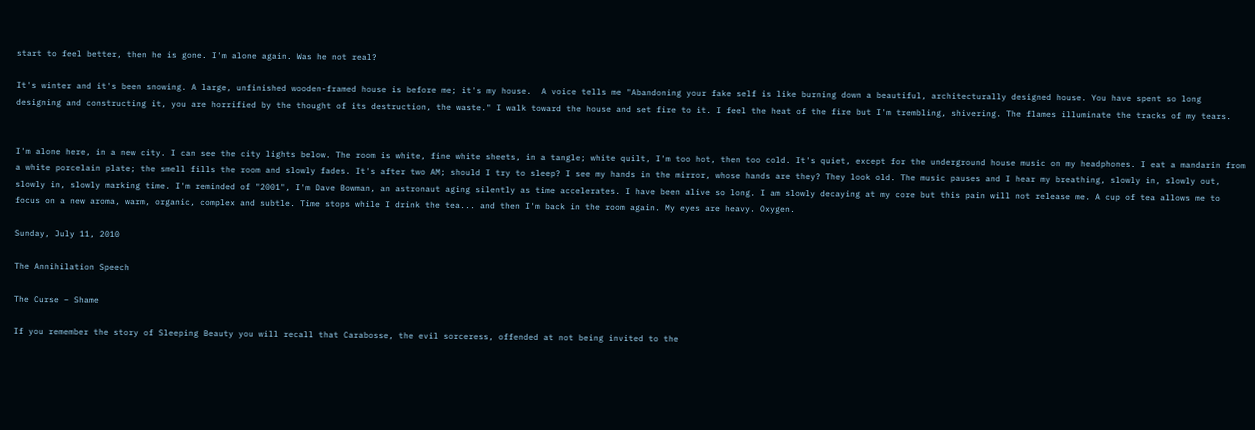start to feel better, then he is gone. I'm alone again. Was he not real?

It's winter and it's been snowing. A large, unfinished wooden-framed house is before me; it's my house.  A voice tells me "Abandoning your fake self is like burning down a beautiful, architecturally designed house. You have spent so long designing and constructing it, you are horrified by the thought of its destruction, the waste." I walk toward the house and set fire to it. I feel the heat of the fire but I'm trembling, shivering. The flames illuminate the tracks of my tears.


I'm alone here, in a new city. I can see the city lights below. The room is white, fine white sheets, in a tangle; white quilt, I'm too hot, then too cold. It's quiet, except for the underground house music on my headphones. I eat a mandarin from a white porcelain plate; the smell fills the room and slowly fades. It's after two AM; should I try to sleep? I see my hands in the mirror, whose hands are they? They look old. The music pauses and I hear my breathing, slowly in, slowly out, slowly in, slowly marking time. I'm reminded of "2001", I'm Dave Bowman, an astronaut aging silently as time accelerates. I have been alive so long. I am slowly decaying at my core but this pain will not release me. A cup of tea allows me to focus on a new aroma, warm, organic, complex and subtle. Time stops while I drink the tea... and then I'm back in the room again. My eyes are heavy. Oxygen.

Sunday, July 11, 2010

The Annihilation Speech

The Curse – Shame

If you remember the story of Sleeping Beauty you will recall that Carabosse, the evil sorceress, offended at not being invited to the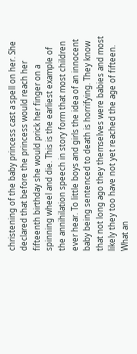christening of the baby princess cast a spell on her. She declared that before the princess would reach her fifteenth birthday she would prick her finger on a spinning wheel and die. This is the earliest example of the annihilation speech in story form that most children ever hear. To little boys and girls the idea of an innocent baby being sentenced to death is horrifying. They know that not long ago they themselves were babies and most likely they too have not yet reached the age of fifteen. What an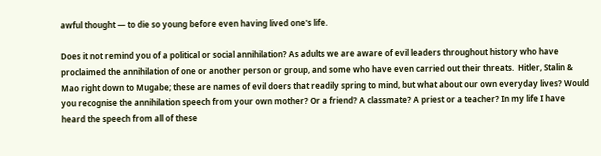awful thought — to die so young before even having lived one's life.

Does it not remind you of a political or social annihilation? As adults we are aware of evil leaders throughout history who have proclaimed the annihilation of one or another person or group, and some who have even carried out their threats.  Hitler, Stalin & Mao right down to Mugabe; these are names of evil doers that readily spring to mind, but what about our own everyday lives? Would you recognise the annihilation speech from your own mother? Or a friend? A classmate? A priest or a teacher? In my life I have heard the speech from all of these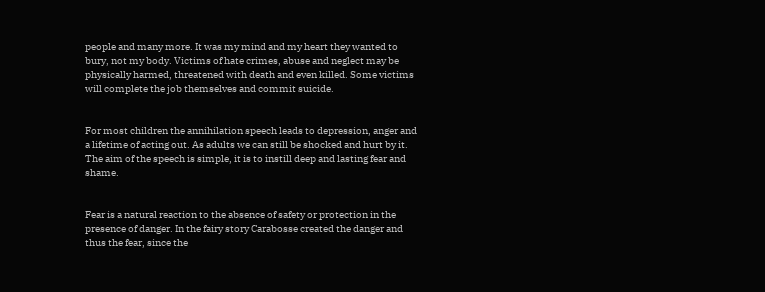people and many more. It was my mind and my heart they wanted to bury, not my body. Victims of hate crimes, abuse and neglect may be physically harmed, threatened with death and even killed. Some victims will complete the job themselves and commit suicide.


For most children the annihilation speech leads to depression, anger and a lifetime of acting out. As adults we can still be shocked and hurt by it. The aim of the speech is simple, it is to instill deep and lasting fear and shame.


Fear is a natural reaction to the absence of safety or protection in the presence of danger. In the fairy story Carabosse created the danger and thus the fear, since the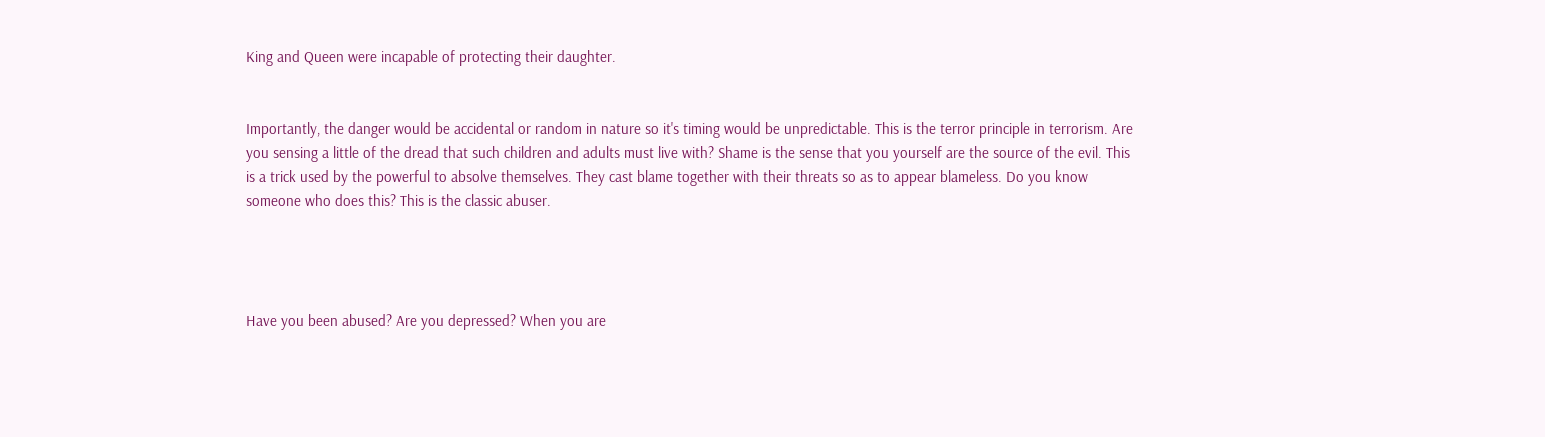King and Queen were incapable of protecting their daughter.


Importantly, the danger would be accidental or random in nature so it's timing would be unpredictable. This is the terror principle in terrorism. Are you sensing a little of the dread that such children and adults must live with? Shame is the sense that you yourself are the source of the evil. This is a trick used by the powerful to absolve themselves. They cast blame together with their threats so as to appear blameless. Do you know someone who does this? This is the classic abuser.




Have you been abused? Are you depressed? When you are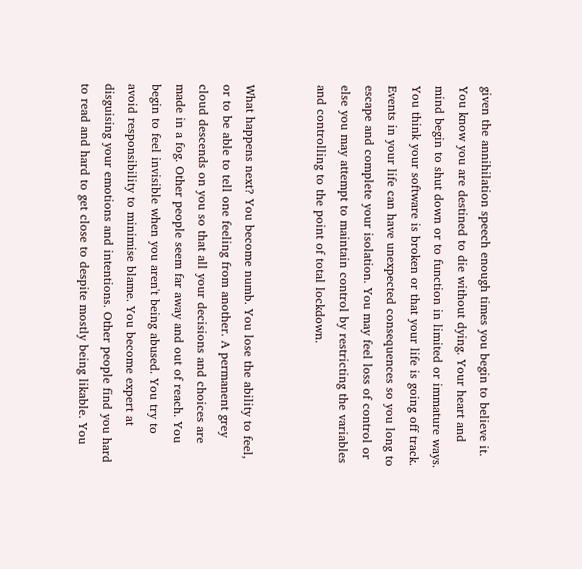given the annihilation speech enough times you begin to believe it. You know you are destined to die without dying. Your heart and mind begin to shut down or to function in limited or immature ways. You think your software is broken or that your life is going off track. Events in your life can have unexpected consequences so you long to escape and complete your isolation. You may feel loss of control or else you may attempt to maintain control by restricting the variables and controlling to the point of total lockdown.


What happens next? You become numb. You lose the ability to feel, or to be able to tell one feeling from another. A permanent grey cloud descends on you so that all your decisions and choices are made in a fog. Other people seem far away and out of reach. You begin to feel invisible when you aren't being abused. You try to avoid responsibility to minimise blame. You become expert at disguising your emotions and intentions. Other people find you hard to read and hard to get close to despite mostly being likable. You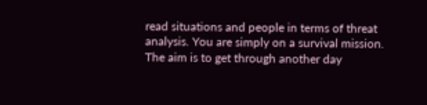read situations and people in terms of threat analysis. You are simply on a survival mission. The aim is to get through another day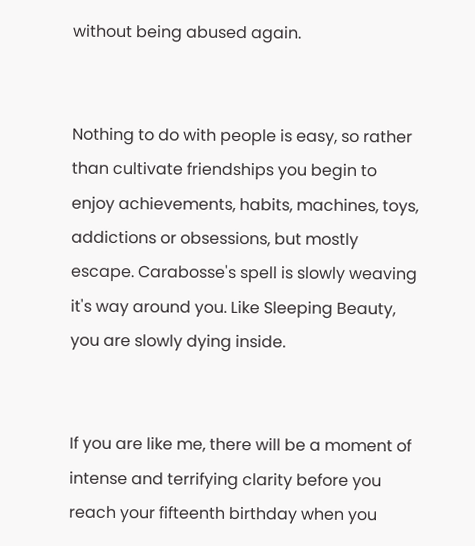without being abused again.


Nothing to do with people is easy, so rather than cultivate friendships you begin to enjoy achievements, habits, machines, toys, addictions or obsessions, but mostly escape. Carabosse's spell is slowly weaving it's way around you. Like Sleeping Beauty, you are slowly dying inside.


If you are like me, there will be a moment of intense and terrifying clarity before you reach your fifteenth birthday when you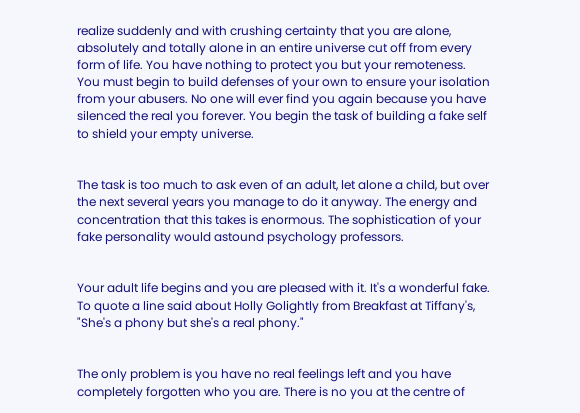realize suddenly and with crushing certainty that you are alone, absolutely and totally alone in an entire universe cut off from every form of life. You have nothing to protect you but your remoteness. You must begin to build defenses of your own to ensure your isolation from your abusers. No one will ever find you again because you have silenced the real you forever. You begin the task of building a fake self to shield your empty universe.


The task is too much to ask even of an adult, let alone a child, but over the next several years you manage to do it anyway. The energy and concentration that this takes is enormous. The sophistication of your fake personality would astound psychology professors.


Your adult life begins and you are pleased with it. It's a wonderful fake. To quote a line said about Holly Golightly from Breakfast at Tiffany's, "She's a phony but she's a real phony."


The only problem is you have no real feelings left and you have completely forgotten who you are. There is no you at the centre of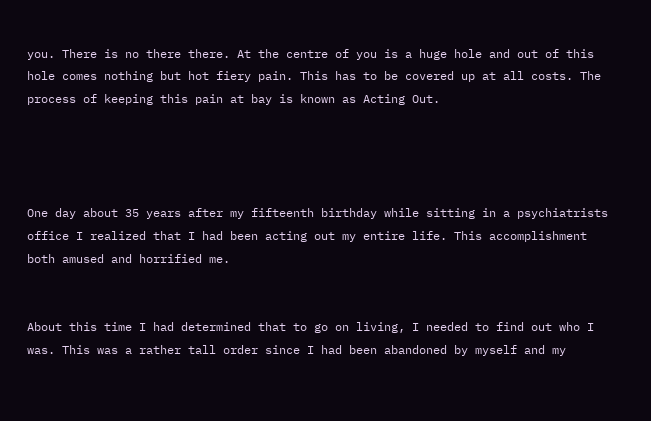you. There is no there there. At the centre of you is a huge hole and out of this hole comes nothing but hot fiery pain. This has to be covered up at all costs. The process of keeping this pain at bay is known as Acting Out.




One day about 35 years after my fifteenth birthday while sitting in a psychiatrists office I realized that I had been acting out my entire life. This accomplishment both amused and horrified me.


About this time I had determined that to go on living, I needed to find out who I was. This was a rather tall order since I had been abandoned by myself and my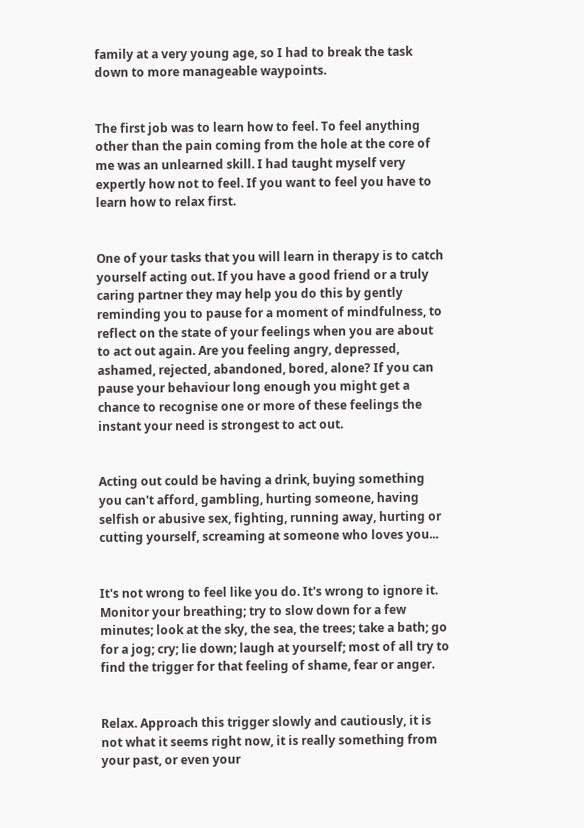family at a very young age, so I had to break the task down to more manageable waypoints.


The first job was to learn how to feel. To feel anything other than the pain coming from the hole at the core of me was an unlearned skill. I had taught myself very expertly how not to feel. If you want to feel you have to learn how to relax first.


One of your tasks that you will learn in therapy is to catch yourself acting out. If you have a good friend or a truly caring partner they may help you do this by gently reminding you to pause for a moment of mindfulness, to reflect on the state of your feelings when you are about to act out again. Are you feeling angry, depressed, ashamed, rejected, abandoned, bored, alone? If you can pause your behaviour long enough you might get a chance to recognise one or more of these feelings the instant your need is strongest to act out.


Acting out could be having a drink, buying something you can't afford, gambling, hurting someone, having selfish or abusive sex, fighting, running away, hurting or cutting yourself, screaming at someone who loves you...


It's not wrong to feel like you do. It's wrong to ignore it. Monitor your breathing; try to slow down for a few minutes; look at the sky, the sea, the trees; take a bath; go for a jog; cry; lie down; laugh at yourself; most of all try to find the trigger for that feeling of shame, fear or anger.


Relax. Approach this trigger slowly and cautiously, it is not what it seems right now, it is really something from your past, or even your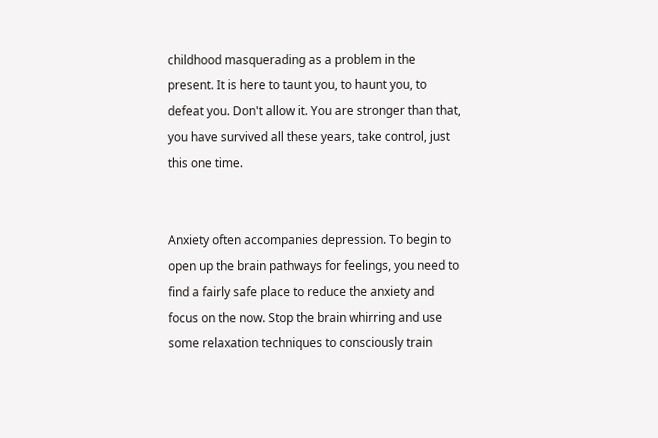childhood masquerading as a problem in the present. It is here to taunt you, to haunt you, to defeat you. Don't allow it. You are stronger than that, you have survived all these years, take control, just this one time.


Anxiety often accompanies depression. To begin to open up the brain pathways for feelings, you need to find a fairly safe place to reduce the anxiety and focus on the now. Stop the brain whirring and use some relaxation techniques to consciously train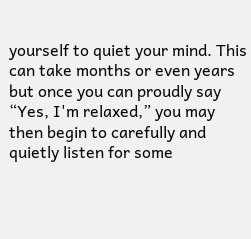yourself to quiet your mind. This can take months or even years but once you can proudly say “Yes, I'm relaxed,” you may then begin to carefully and quietly listen for some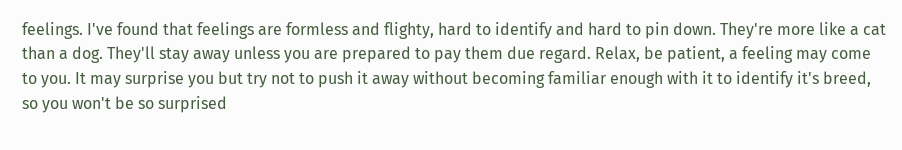feelings. I've found that feelings are formless and flighty, hard to identify and hard to pin down. They're more like a cat than a dog. They'll stay away unless you are prepared to pay them due regard. Relax, be patient, a feeling may come to you. It may surprise you but try not to push it away without becoming familiar enough with it to identify it's breed, so you won't be so surprised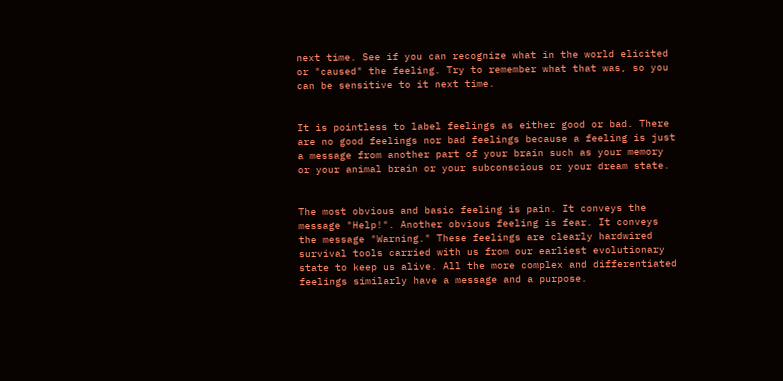next time. See if you can recognize what in the world elicited or "caused" the feeling. Try to remember what that was, so you can be sensitive to it next time.


It is pointless to label feelings as either good or bad. There are no good feelings nor bad feelings because a feeling is just a message from another part of your brain such as your memory or your animal brain or your subconscious or your dream state.


The most obvious and basic feeling is pain. It conveys the message "Help!". Another obvious feeling is fear. It conveys the message "Warning." These feelings are clearly hardwired survival tools carried with us from our earliest evolutionary state to keep us alive. All the more complex and differentiated feelings similarly have a message and a purpose.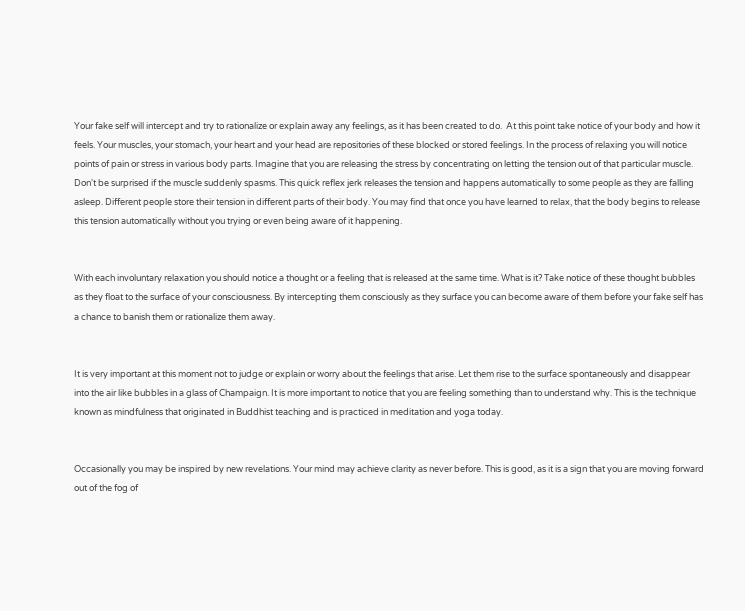Your fake self will intercept and try to rationalize or explain away any feelings, as it has been created to do.  At this point take notice of your body and how it feels. Your muscles, your stomach, your heart and your head are repositories of these blocked or stored feelings. In the process of relaxing you will notice points of pain or stress in various body parts. Imagine that you are releasing the stress by concentrating on letting the tension out of that particular muscle. Don't be surprised if the muscle suddenly spasms. This quick reflex jerk releases the tension and happens automatically to some people as they are falling asleep. Different people store their tension in different parts of their body. You may find that once you have learned to relax, that the body begins to release this tension automatically without you trying or even being aware of it happening.


With each involuntary relaxation you should notice a thought or a feeling that is released at the same time. What is it? Take notice of these thought bubbles as they float to the surface of your consciousness. By intercepting them consciously as they surface you can become aware of them before your fake self has a chance to banish them or rationalize them away.


It is very important at this moment not to judge or explain or worry about the feelings that arise. Let them rise to the surface spontaneously and disappear into the air like bubbles in a glass of Champaign. It is more important to notice that you are feeling something than to understand why. This is the technique known as mindfulness that originated in Buddhist teaching and is practiced in meditation and yoga today.


Occasionally you may be inspired by new revelations. Your mind may achieve clarity as never before. This is good, as it is a sign that you are moving forward out of the fog of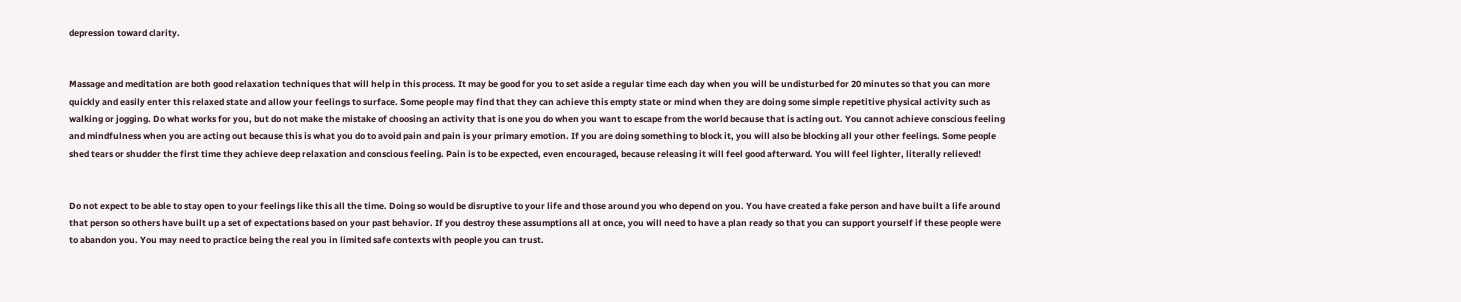depression toward clarity.


Massage and meditation are both good relaxation techniques that will help in this process. It may be good for you to set aside a regular time each day when you will be undisturbed for 20 minutes so that you can more quickly and easily enter this relaxed state and allow your feelings to surface. Some people may find that they can achieve this empty state or mind when they are doing some simple repetitive physical activity such as walking or jogging. Do what works for you, but do not make the mistake of choosing an activity that is one you do when you want to escape from the world because that is acting out. You cannot achieve conscious feeling and mindfulness when you are acting out because this is what you do to avoid pain and pain is your primary emotion. If you are doing something to block it, you will also be blocking all your other feelings. Some people shed tears or shudder the first time they achieve deep relaxation and conscious feeling. Pain is to be expected, even encouraged, because releasing it will feel good afterward. You will feel lighter, literally relieved!


Do not expect to be able to stay open to your feelings like this all the time. Doing so would be disruptive to your life and those around you who depend on you. You have created a fake person and have built a life around that person so others have built up a set of expectations based on your past behavior. If you destroy these assumptions all at once, you will need to have a plan ready so that you can support yourself if these people were to abandon you. You may need to practice being the real you in limited safe contexts with people you can trust.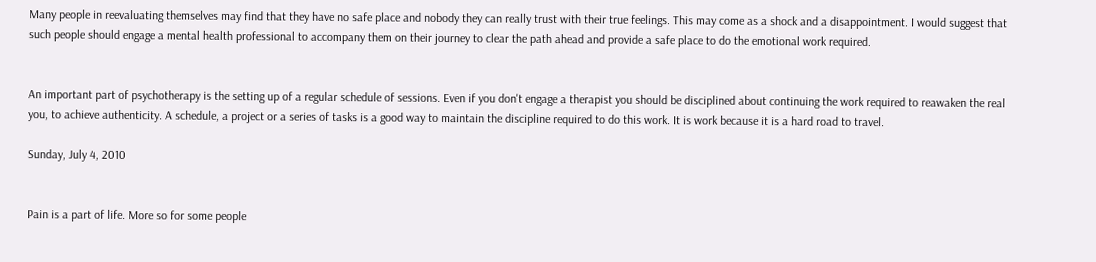Many people in reevaluating themselves may find that they have no safe place and nobody they can really trust with their true feelings. This may come as a shock and a disappointment. I would suggest that such people should engage a mental health professional to accompany them on their journey to clear the path ahead and provide a safe place to do the emotional work required.


An important part of psychotherapy is the setting up of a regular schedule of sessions. Even if you don't engage a therapist you should be disciplined about continuing the work required to reawaken the real you, to achieve authenticity. A schedule, a project or a series of tasks is a good way to maintain the discipline required to do this work. It is work because it is a hard road to travel.

Sunday, July 4, 2010


Pain is a part of life. More so for some people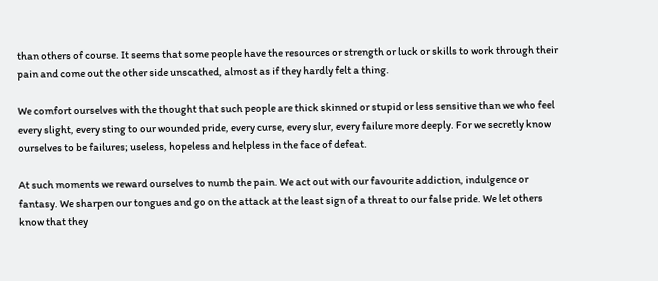than others of course. It seems that some people have the resources or strength or luck or skills to work through their pain and come out the other side unscathed, almost as if they hardly felt a thing.

We comfort ourselves with the thought that such people are thick skinned or stupid or less sensitive than we who feel every slight, every sting to our wounded pride, every curse, every slur, every failure more deeply. For we secretly know ourselves to be failures; useless, hopeless and helpless in the face of defeat.

At such moments we reward ourselves to numb the pain. We act out with our favourite addiction, indulgence or fantasy. We sharpen our tongues and go on the attack at the least sign of a threat to our false pride. We let others know that they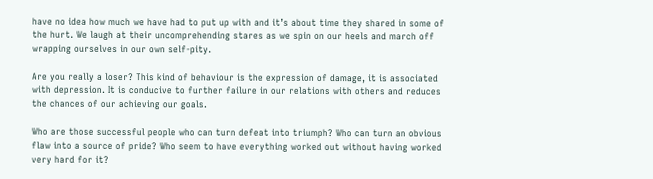have no idea how much we have had to put up with and it’s about time they shared in some of the hurt. We laugh at their uncomprehending stares as we spin on our heels and march off wrapping ourselves in our own self-pity.

Are you really a loser? This kind of behaviour is the expression of damage, it is associated with depression. It is conducive to further failure in our relations with others and reduces the chances of our achieving our goals.

Who are those successful people who can turn defeat into triumph? Who can turn an obvious flaw into a source of pride? Who seem to have everything worked out without having worked very hard for it?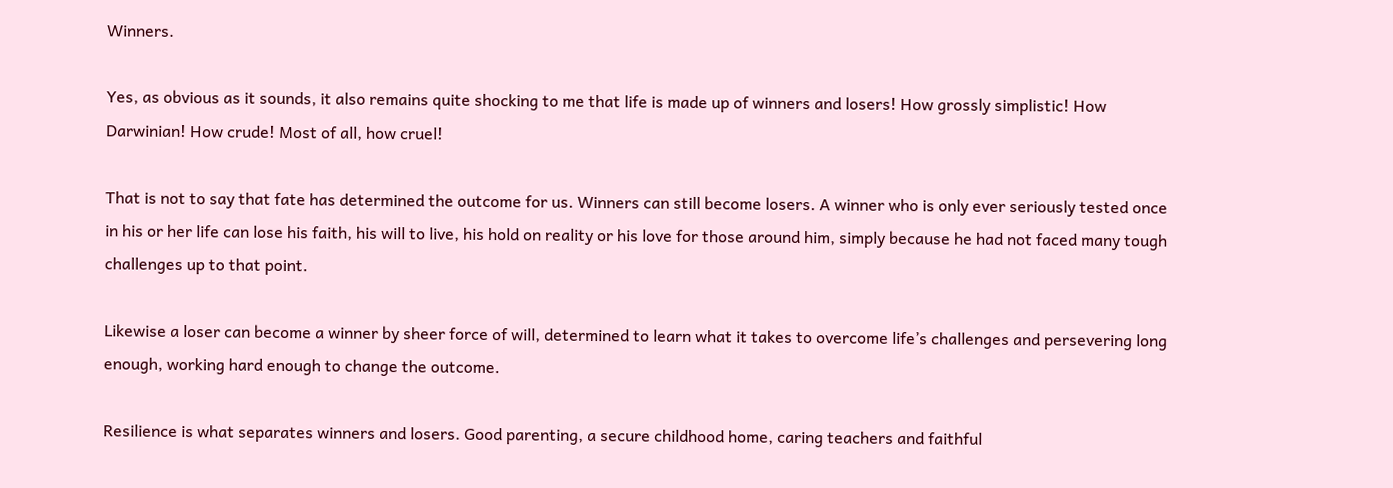Winners.

Yes, as obvious as it sounds, it also remains quite shocking to me that life is made up of winners and losers! How grossly simplistic! How Darwinian! How crude! Most of all, how cruel!

That is not to say that fate has determined the outcome for us. Winners can still become losers. A winner who is only ever seriously tested once in his or her life can lose his faith, his will to live, his hold on reality or his love for those around him, simply because he had not faced many tough challenges up to that point.

Likewise a loser can become a winner by sheer force of will, determined to learn what it takes to overcome life’s challenges and persevering long enough, working hard enough to change the outcome.

Resilience is what separates winners and losers. Good parenting, a secure childhood home, caring teachers and faithful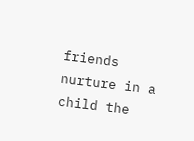friends nurture in a child the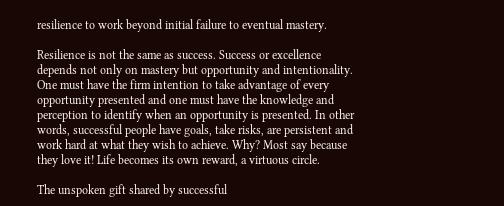resilience to work beyond initial failure to eventual mastery.

Resilience is not the same as success. Success or excellence depends not only on mastery but opportunity and intentionality. One must have the firm intention to take advantage of every opportunity presented and one must have the knowledge and perception to identify when an opportunity is presented. In other words, successful people have goals, take risks, are persistent and work hard at what they wish to achieve. Why? Most say because they love it! Life becomes its own reward, a virtuous circle.

The unspoken gift shared by successful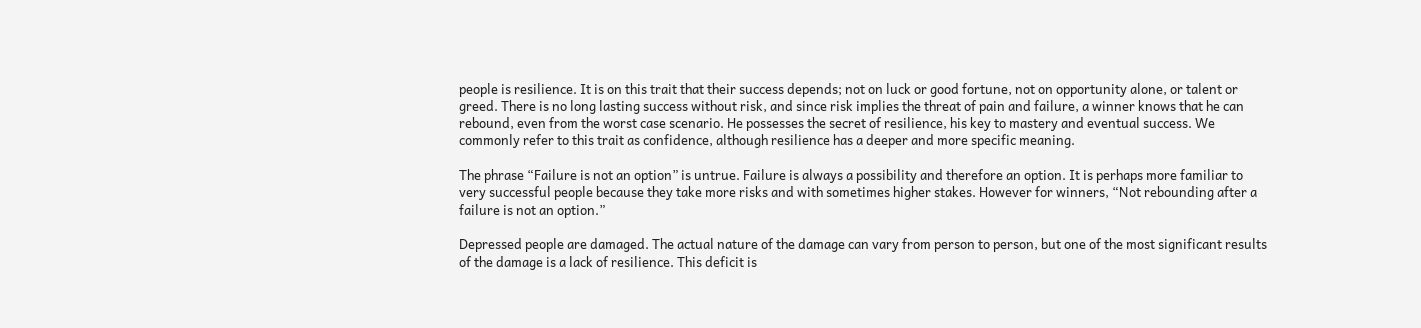people is resilience. It is on this trait that their success depends; not on luck or good fortune, not on opportunity alone, or talent or greed. There is no long lasting success without risk, and since risk implies the threat of pain and failure, a winner knows that he can rebound, even from the worst case scenario. He possesses the secret of resilience, his key to mastery and eventual success. We commonly refer to this trait as confidence, although resilience has a deeper and more specific meaning.

The phrase “Failure is not an option” is untrue. Failure is always a possibility and therefore an option. It is perhaps more familiar to very successful people because they take more risks and with sometimes higher stakes. However for winners, “Not rebounding after a failure is not an option.”

Depressed people are damaged. The actual nature of the damage can vary from person to person, but one of the most significant results of the damage is a lack of resilience. This deficit is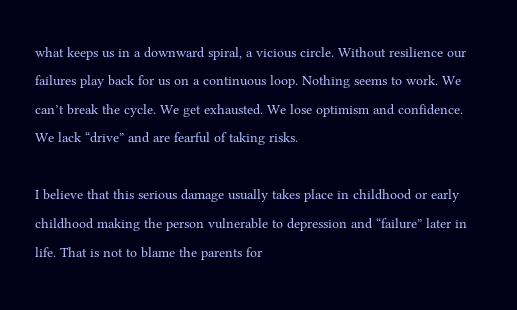what keeps us in a downward spiral, a vicious circle. Without resilience our failures play back for us on a continuous loop. Nothing seems to work. We can’t break the cycle. We get exhausted. We lose optimism and confidence. We lack “drive” and are fearful of taking risks.

I believe that this serious damage usually takes place in childhood or early childhood making the person vulnerable to depression and “failure” later in life. That is not to blame the parents for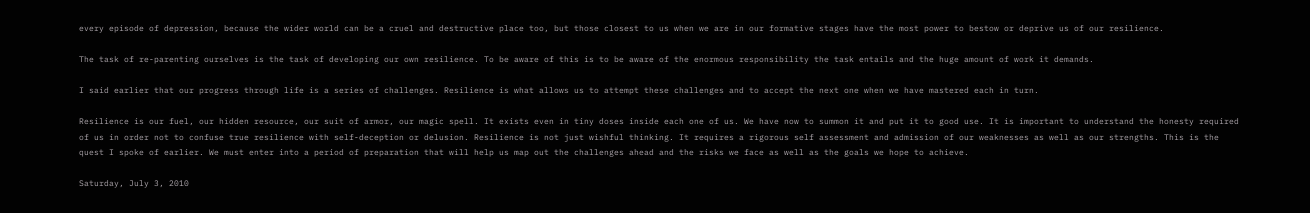every episode of depression, because the wider world can be a cruel and destructive place too, but those closest to us when we are in our formative stages have the most power to bestow or deprive us of our resilience.

The task of re-parenting ourselves is the task of developing our own resilience. To be aware of this is to be aware of the enormous responsibility the task entails and the huge amount of work it demands.

I said earlier that our progress through life is a series of challenges. Resilience is what allows us to attempt these challenges and to accept the next one when we have mastered each in turn.

Resilience is our fuel, our hidden resource, our suit of armor, our magic spell. It exists even in tiny doses inside each one of us. We have now to summon it and put it to good use. It is important to understand the honesty required of us in order not to confuse true resilience with self-deception or delusion. Resilience is not just wishful thinking. It requires a rigorous self assessment and admission of our weaknesses as well as our strengths. This is the quest I spoke of earlier. We must enter into a period of preparation that will help us map out the challenges ahead and the risks we face as well as the goals we hope to achieve.

Saturday, July 3, 2010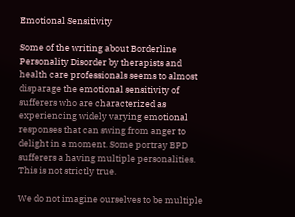Emotional Sensitivity

Some of the writing about Borderline Personality Disorder by therapists and health care professionals seems to almost disparage the emotional sensitivity of sufferers who are characterized as experiencing widely varying emotional responses that can swing from anger to delight in a moment. Some portray BPD sufferers a having multiple personalities. This is not strictly true.

We do not imagine ourselves to be multiple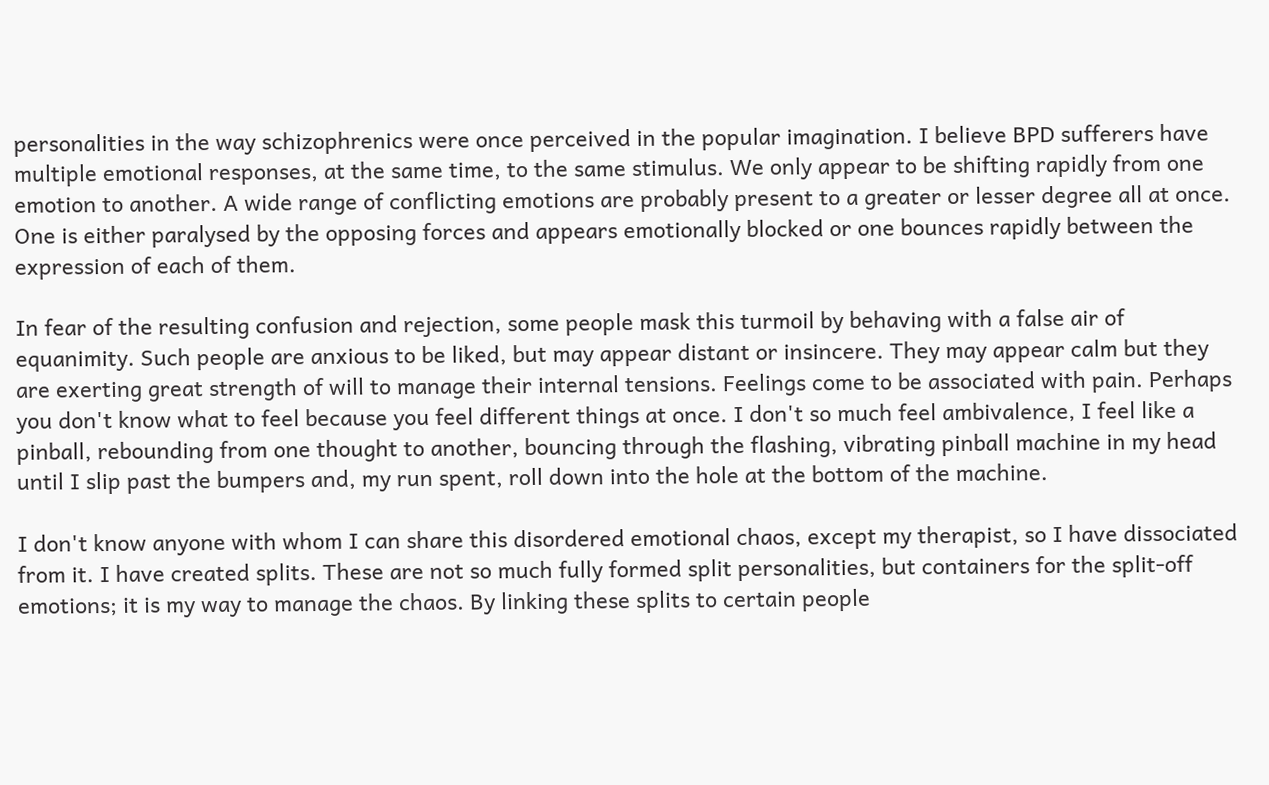personalities in the way schizophrenics were once perceived in the popular imagination. I believe BPD sufferers have multiple emotional responses, at the same time, to the same stimulus. We only appear to be shifting rapidly from one emotion to another. A wide range of conflicting emotions are probably present to a greater or lesser degree all at once. One is either paralysed by the opposing forces and appears emotionally blocked or one bounces rapidly between the expression of each of them.

In fear of the resulting confusion and rejection, some people mask this turmoil by behaving with a false air of equanimity. Such people are anxious to be liked, but may appear distant or insincere. They may appear calm but they are exerting great strength of will to manage their internal tensions. Feelings come to be associated with pain. Perhaps you don't know what to feel because you feel different things at once. I don't so much feel ambivalence, I feel like a pinball, rebounding from one thought to another, bouncing through the flashing, vibrating pinball machine in my head until I slip past the bumpers and, my run spent, roll down into the hole at the bottom of the machine.

I don't know anyone with whom I can share this disordered emotional chaos, except my therapist, so I have dissociated from it. I have created splits. These are not so much fully formed split personalities, but containers for the split-off emotions; it is my way to manage the chaos. By linking these splits to certain people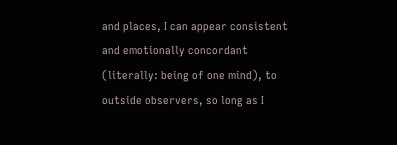and places, I can appear consistent and emotionally concordant (literally: being of one mind), to outside observers, so long as I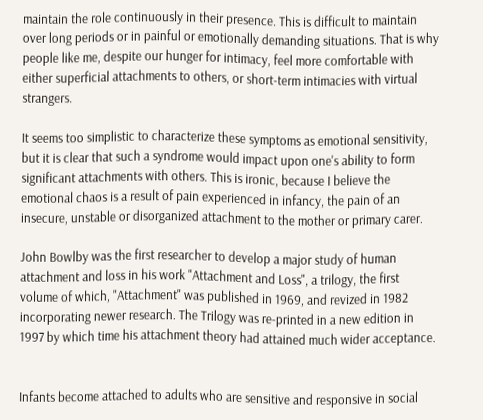maintain the role continuously in their presence. This is difficult to maintain over long periods or in painful or emotionally demanding situations. That is why people like me, despite our hunger for intimacy, feel more comfortable with either superficial attachments to others, or short-term intimacies with virtual strangers.

It seems too simplistic to characterize these symptoms as emotional sensitivity, but it is clear that such a syndrome would impact upon one's ability to form significant attachments with others. This is ironic, because I believe the emotional chaos is a result of pain experienced in infancy, the pain of an insecure, unstable or disorganized attachment to the mother or primary carer.

John Bowlby was the first researcher to develop a major study of human attachment and loss in his work "Attachment and Loss", a trilogy, the first volume of which, "Attachment" was published in 1969, and revized in 1982 incorporating newer research. The Trilogy was re-printed in a new edition in 1997 by which time his attachment theory had attained much wider acceptance.


Infants become attached to adults who are sensitive and responsive in social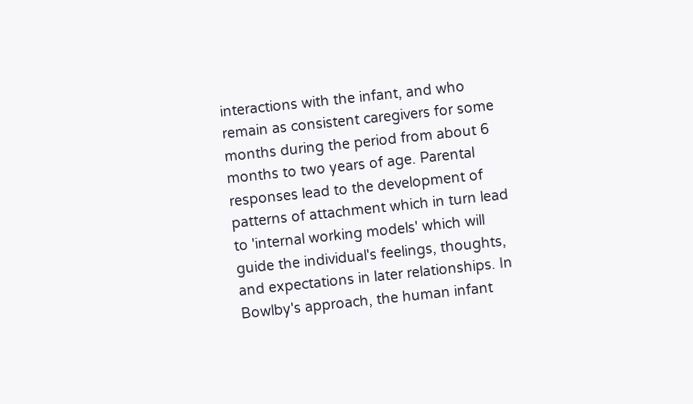interactions with the infant, and who remain as consistent caregivers for some months during the period from about 6 months to two years of age. Parental responses lead to the development of patterns of attachment which in turn lead to 'internal working models' which will guide the individual's feelings, thoughts, and expectations in later relationships. In Bowlby's approach, the human infant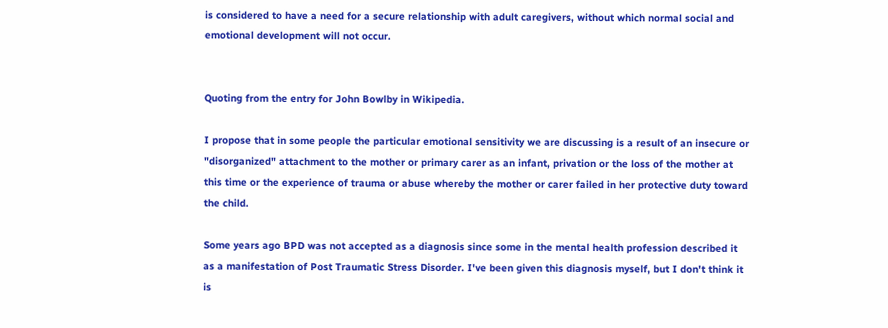is considered to have a need for a secure relationship with adult caregivers, without which normal social and emotional development will not occur.


Quoting from the entry for John Bowlby in Wikipedia.

I propose that in some people the particular emotional sensitivity we are discussing is a result of an insecure or "disorganized" attachment to the mother or primary carer as an infant, privation or the loss of the mother at this time or the experience of trauma or abuse whereby the mother or carer failed in her protective duty toward the child.

Some years ago BPD was not accepted as a diagnosis since some in the mental health profession described it as a manifestation of Post Traumatic Stress Disorder. I've been given this diagnosis myself, but I don't think it is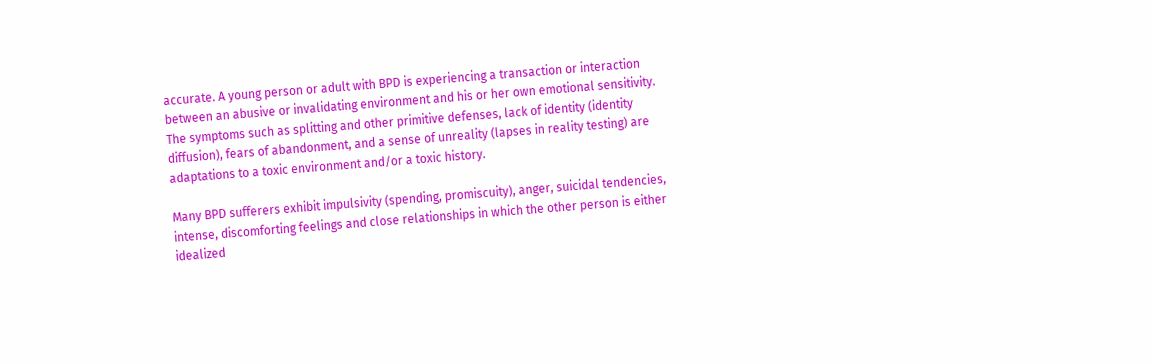accurate. A young person or adult with BPD is experiencing a transaction or interaction between an abusive or invalidating environment and his or her own emotional sensitivity. The symptoms such as splitting and other primitive defenses, lack of identity (identity diffusion), fears of abandonment, and a sense of unreality (lapses in reality testing) are adaptations to a toxic environment and/or a toxic history.

Many BPD sufferers exhibit impulsivity (spending, promiscuity), anger, suicidal tendencies, intense, discomforting feelings and close relationships in which the other person is either idealized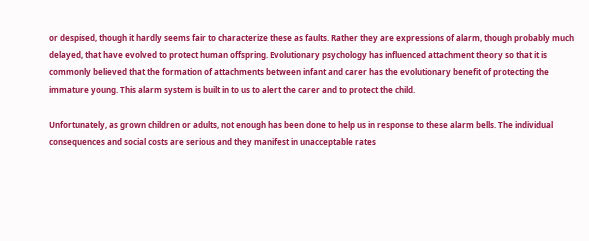or despised, though it hardly seems fair to characterize these as faults. Rather they are expressions of alarm, though probably much delayed, that have evolved to protect human offspring. Evolutionary psychology has influenced attachment theory so that it is commonly believed that the formation of attachments between infant and carer has the evolutionary benefit of protecting the immature young. This alarm system is built in to us to alert the carer and to protect the child.

Unfortunately, as grown children or adults, not enough has been done to help us in response to these alarm bells. The individual consequences and social costs are serious and they manifest in unacceptable rates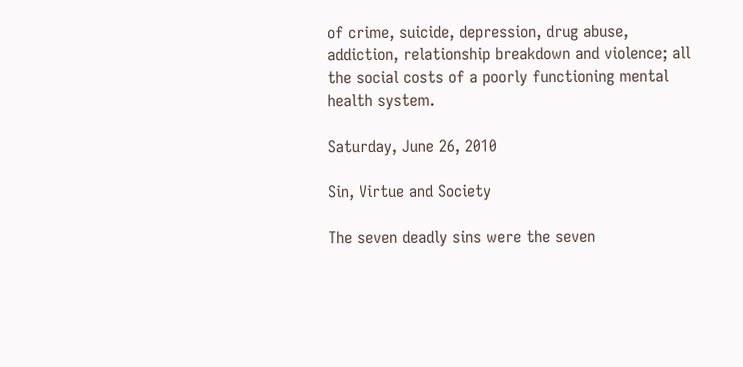of crime, suicide, depression, drug abuse, addiction, relationship breakdown and violence; all the social costs of a poorly functioning mental health system.

Saturday, June 26, 2010

Sin, Virtue and Society

The seven deadly sins were the seven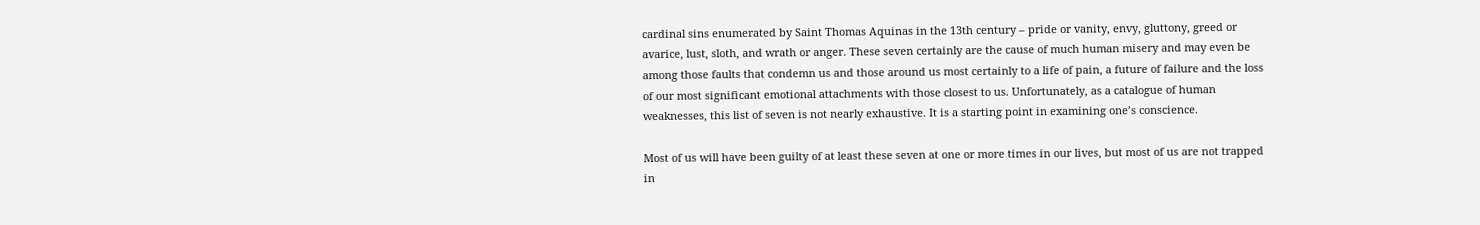cardinal sins enumerated by Saint Thomas Aquinas in the 13th century – pride or vanity, envy, gluttony, greed or avarice, lust, sloth, and wrath or anger. These seven certainly are the cause of much human misery and may even be among those faults that condemn us and those around us most certainly to a life of pain, a future of failure and the loss of our most significant emotional attachments with those closest to us. Unfortunately, as a catalogue of human weaknesses, this list of seven is not nearly exhaustive. It is a starting point in examining one’s conscience.

Most of us will have been guilty of at least these seven at one or more times in our lives, but most of us are not trapped in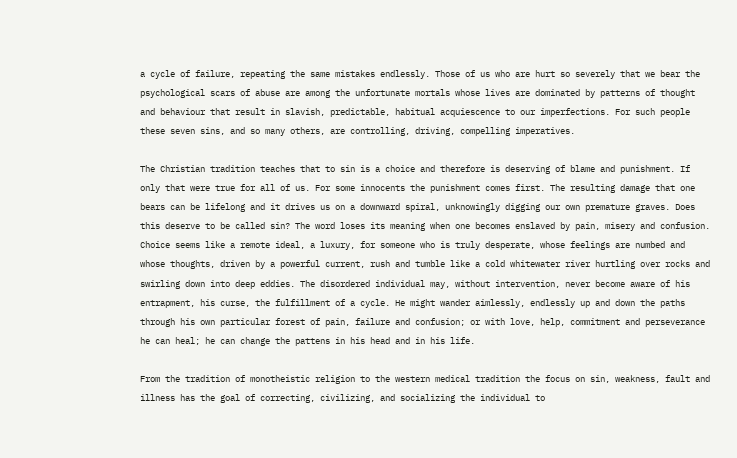a cycle of failure, repeating the same mistakes endlessly. Those of us who are hurt so severely that we bear the psychological scars of abuse are among the unfortunate mortals whose lives are dominated by patterns of thought and behaviour that result in slavish, predictable, habitual acquiescence to our imperfections. For such people these seven sins, and so many others, are controlling, driving, compelling imperatives.

The Christian tradition teaches that to sin is a choice and therefore is deserving of blame and punishment. If only that were true for all of us. For some innocents the punishment comes first. The resulting damage that one bears can be lifelong and it drives us on a downward spiral, unknowingly digging our own premature graves. Does this deserve to be called sin? The word loses its meaning when one becomes enslaved by pain, misery and confusion. Choice seems like a remote ideal, a luxury, for someone who is truly desperate, whose feelings are numbed and whose thoughts, driven by a powerful current, rush and tumble like a cold whitewater river hurtling over rocks and swirling down into deep eddies. The disordered individual may, without intervention, never become aware of his entrapment, his curse, the fulfillment of a cycle. He might wander aimlessly, endlessly up and down the paths through his own particular forest of pain, failure and confusion; or with love, help, commitment and perseverance he can heal; he can change the pattens in his head and in his life.

From the tradition of monotheistic religion to the western medical tradition the focus on sin, weakness, fault and illness has the goal of correcting, civilizing, and socializing the individual to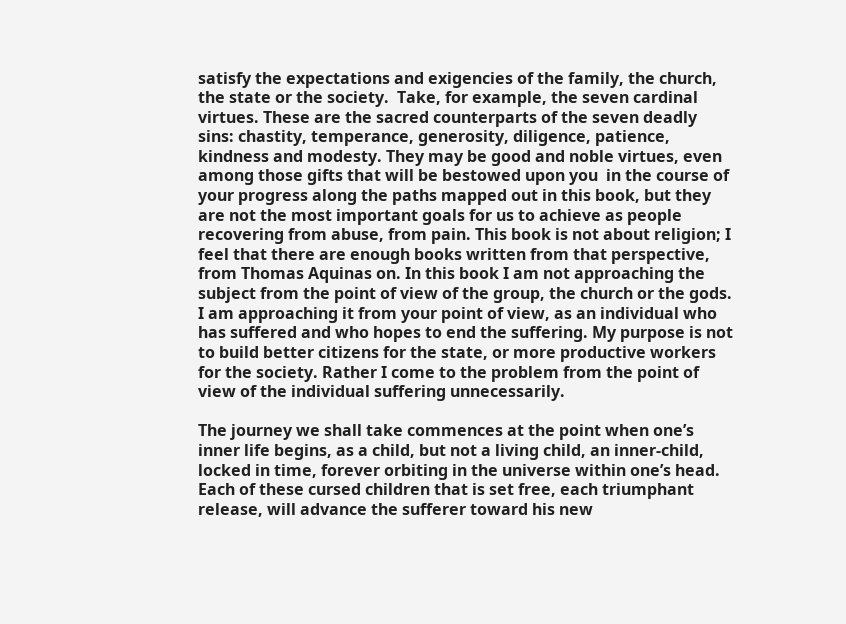satisfy the expectations and exigencies of the family, the church, the state or the society.  Take, for example, the seven cardinal virtues. These are the sacred counterparts of the seven deadly sins: chastity, temperance, generosity, diligence, patience, kindness and modesty. They may be good and noble virtues, even among those gifts that will be bestowed upon you  in the course of your progress along the paths mapped out in this book, but they are not the most important goals for us to achieve as people recovering from abuse, from pain. This book is not about religion; I feel that there are enough books written from that perspective, from Thomas Aquinas on. In this book I am not approaching the subject from the point of view of the group, the church or the gods. I am approaching it from your point of view, as an individual who has suffered and who hopes to end the suffering. My purpose is not to build better citizens for the state, or more productive workers for the society. Rather I come to the problem from the point of view of the individual suffering unnecessarily.

The journey we shall take commences at the point when one’s inner life begins, as a child, but not a living child, an inner-child, locked in time, forever orbiting in the universe within one’s head. Each of these cursed children that is set free, each triumphant release, will advance the sufferer toward his new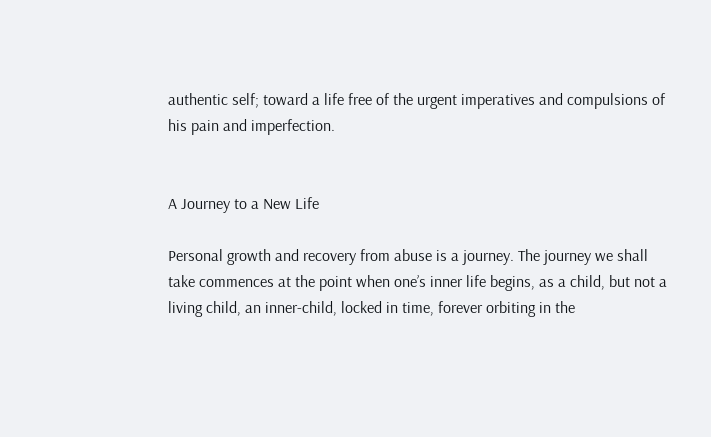authentic self; toward a life free of the urgent imperatives and compulsions of his pain and imperfection.


A Journey to a New Life

Personal growth and recovery from abuse is a journey. The journey we shall take commences at the point when one’s inner life begins, as a child, but not a living child, an inner-child, locked in time, forever orbiting in the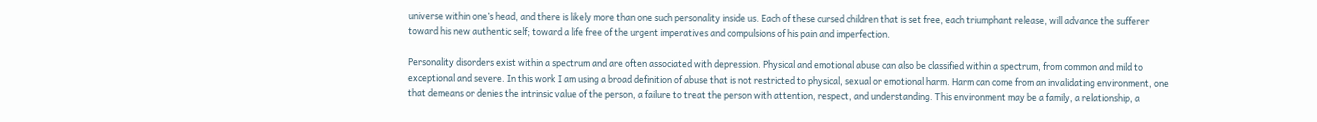universe within one’s head, and there is likely more than one such personality inside us. Each of these cursed children that is set free, each triumphant release, will advance the sufferer toward his new authentic self; toward a life free of the urgent imperatives and compulsions of his pain and imperfection.

Personality disorders exist within a spectrum and are often associated with depression. Physical and emotional abuse can also be classified within a spectrum, from common and mild to exceptional and severe. In this work I am using a broad definition of abuse that is not restricted to physical, sexual or emotional harm. Harm can come from an invalidating environment, one that demeans or denies the intrinsic value of the person, a failure to treat the person with attention, respect, and understanding. This environment may be a family, a relationship, a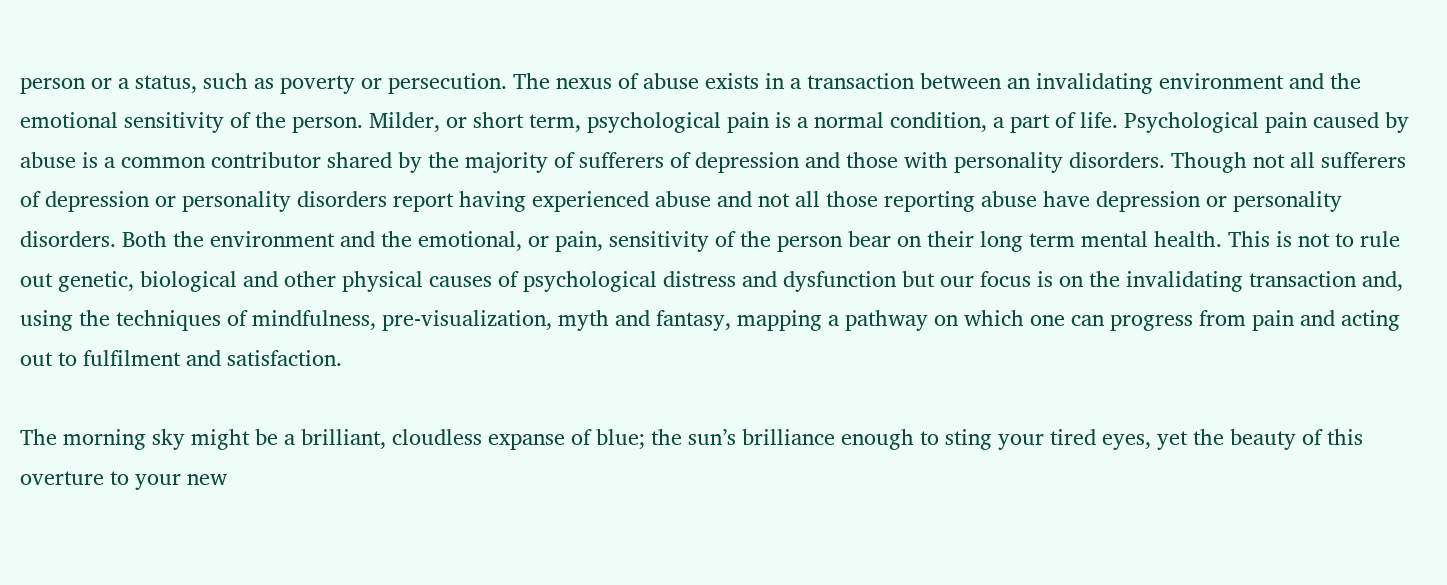person or a status, such as poverty or persecution. The nexus of abuse exists in a transaction between an invalidating environment and the emotional sensitivity of the person. Milder, or short term, psychological pain is a normal condition, a part of life. Psychological pain caused by abuse is a common contributor shared by the majority of sufferers of depression and those with personality disorders. Though not all sufferers of depression or personality disorders report having experienced abuse and not all those reporting abuse have depression or personality disorders. Both the environment and the emotional, or pain, sensitivity of the person bear on their long term mental health. This is not to rule out genetic, biological and other physical causes of psychological distress and dysfunction but our focus is on the invalidating transaction and, using the techniques of mindfulness, pre-visualization, myth and fantasy, mapping a pathway on which one can progress from pain and acting out to fulfilment and satisfaction.

The morning sky might be a brilliant, cloudless expanse of blue; the sun’s brilliance enough to sting your tired eyes, yet the beauty of this overture to your new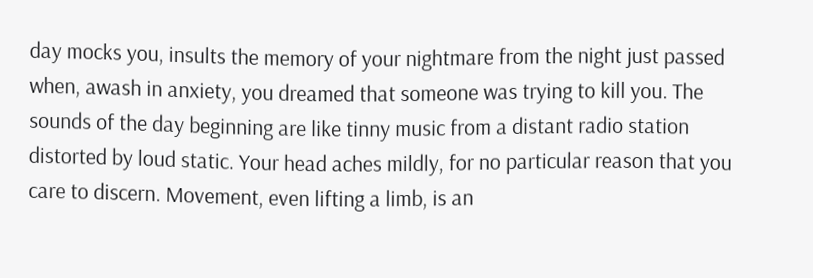day mocks you, insults the memory of your nightmare from the night just passed when, awash in anxiety, you dreamed that someone was trying to kill you. The sounds of the day beginning are like tinny music from a distant radio station distorted by loud static. Your head aches mildly, for no particular reason that you care to discern. Movement, even lifting a limb, is an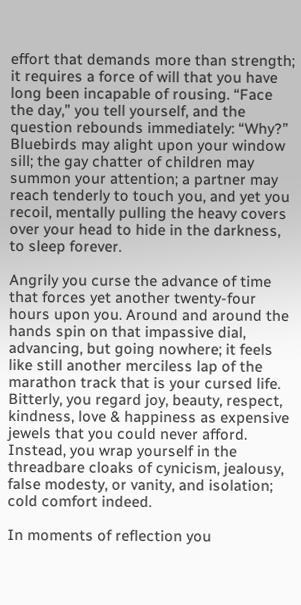effort that demands more than strength; it requires a force of will that you have long been incapable of rousing. “Face the day,” you tell yourself, and the question rebounds immediately: “Why?” Bluebirds may alight upon your window sill; the gay chatter of children may summon your attention; a partner may reach tenderly to touch you, and yet you recoil, mentally pulling the heavy covers over your head to hide in the darkness, to sleep forever.

Angrily you curse the advance of time that forces yet another twenty-four hours upon you. Around and around the hands spin on that impassive dial, advancing, but going nowhere; it feels like still another merciless lap of the marathon track that is your cursed life. Bitterly, you regard joy, beauty, respect, kindness, love & happiness as expensive jewels that you could never afford. Instead, you wrap yourself in the threadbare cloaks of cynicism, jealousy, false modesty, or vanity, and isolation; cold comfort indeed.

In moments of reflection you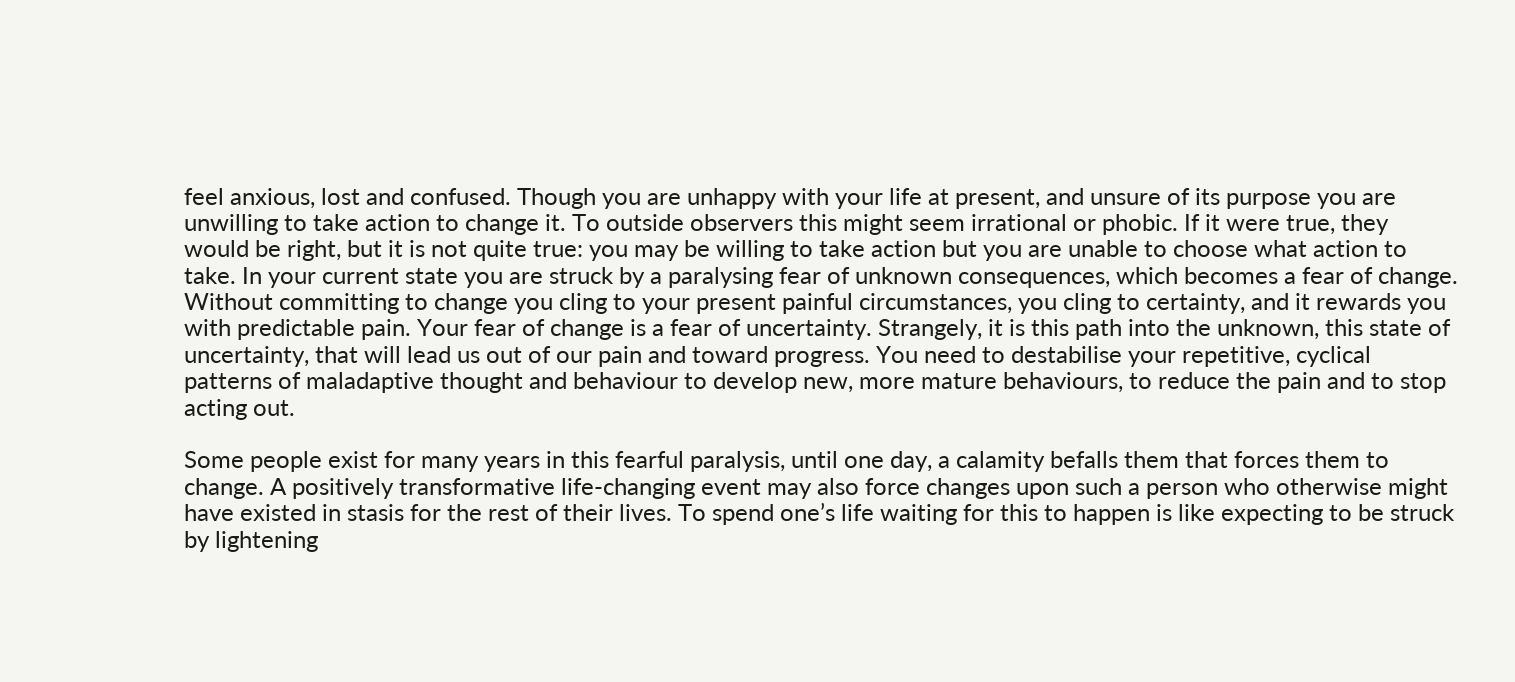feel anxious, lost and confused. Though you are unhappy with your life at present, and unsure of its purpose you are unwilling to take action to change it. To outside observers this might seem irrational or phobic. If it were true, they would be right, but it is not quite true: you may be willing to take action but you are unable to choose what action to take. In your current state you are struck by a paralysing fear of unknown consequences, which becomes a fear of change. Without committing to change you cling to your present painful circumstances, you cling to certainty, and it rewards you with predictable pain. Your fear of change is a fear of uncertainty. Strangely, it is this path into the unknown, this state of uncertainty, that will lead us out of our pain and toward progress. You need to destabilise your repetitive, cyclical patterns of maladaptive thought and behaviour to develop new, more mature behaviours, to reduce the pain and to stop acting out.

Some people exist for many years in this fearful paralysis, until one day, a calamity befalls them that forces them to change. A positively transformative life-changing event may also force changes upon such a person who otherwise might have existed in stasis for the rest of their lives. To spend one’s life waiting for this to happen is like expecting to be struck by lightening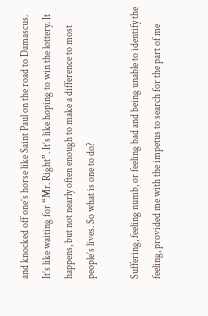and knocked off one’s horse like Saint Paul on the road to Damascus. It’s like waiting for “Mr. Right”. It’s like hoping to win the lottery. It happens, but not nearly often enough to make a difference to most people’s lives. So what is one to do?

Suffering, feeling numb, or feeling bad and being unable to identify the feeling, provided me with the impetus to search for the part of me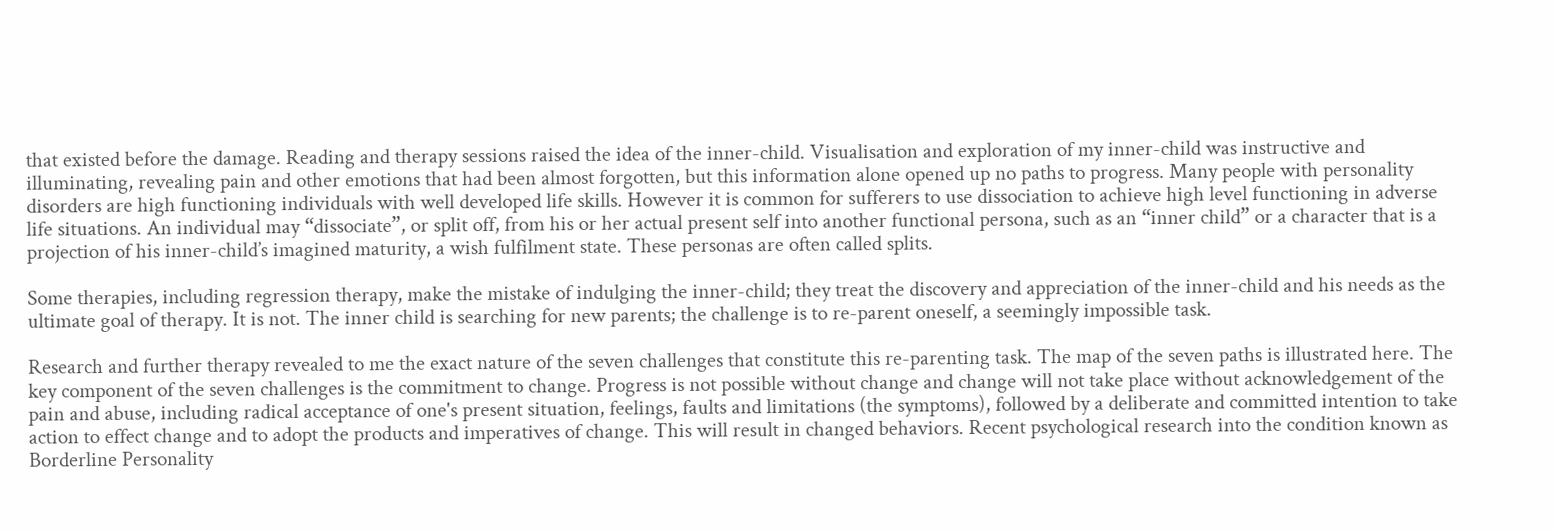that existed before the damage. Reading and therapy sessions raised the idea of the inner-child. Visualisation and exploration of my inner-child was instructive and illuminating, revealing pain and other emotions that had been almost forgotten, but this information alone opened up no paths to progress. Many people with personality disorders are high functioning individuals with well developed life skills. However it is common for sufferers to use dissociation to achieve high level functioning in adverse life situations. An individual may “dissociate”, or split off, from his or her actual present self into another functional persona, such as an “inner child” or a character that is a projection of his inner-child’s imagined maturity, a wish fulfilment state. These personas are often called splits.

Some therapies, including regression therapy, make the mistake of indulging the inner-child; they treat the discovery and appreciation of the inner-child and his needs as the ultimate goal of therapy. It is not. The inner child is searching for new parents; the challenge is to re-parent oneself, a seemingly impossible task.

Research and further therapy revealed to me the exact nature of the seven challenges that constitute this re-parenting task. The map of the seven paths is illustrated here. The key component of the seven challenges is the commitment to change. Progress is not possible without change and change will not take place without acknowledgement of the pain and abuse, including radical acceptance of one's present situation, feelings, faults and limitations (the symptoms), followed by a deliberate and committed intention to take action to effect change and to adopt the products and imperatives of change. This will result in changed behaviors. Recent psychological research into the condition known as Borderline Personality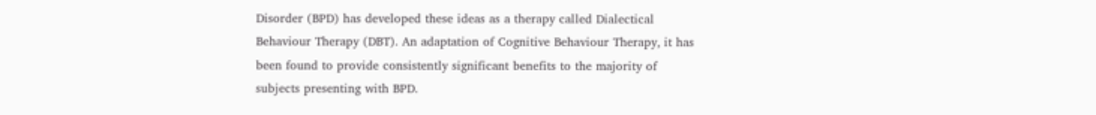Disorder (BPD) has developed these ideas as a therapy called Dialectical Behaviour Therapy (DBT). An adaptation of Cognitive Behaviour Therapy, it has been found to provide consistently significant benefits to the majority of subjects presenting with BPD.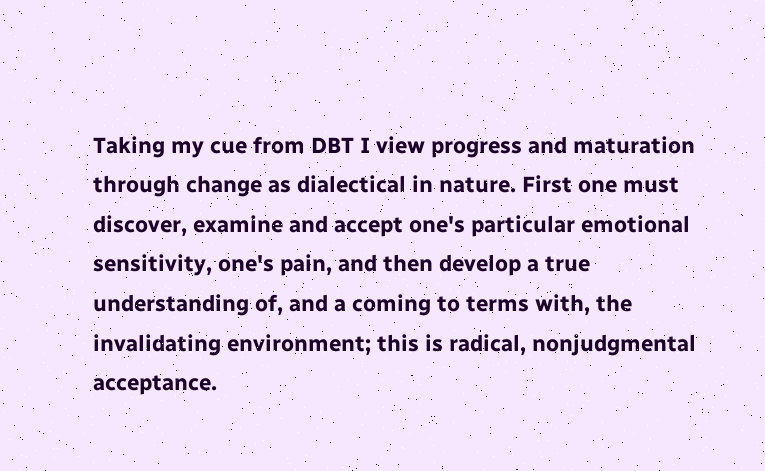Taking my cue from DBT I view progress and maturation through change as dialectical in nature. First one must discover, examine and accept one's particular emotional sensitivity, one's pain, and then develop a true understanding of, and a coming to terms with, the invalidating environment; this is radical, nonjudgmental acceptance.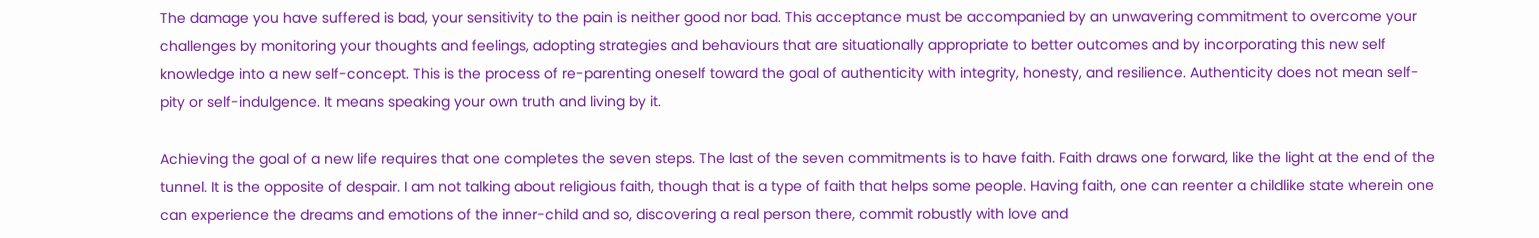The damage you have suffered is bad, your sensitivity to the pain is neither good nor bad. This acceptance must be accompanied by an unwavering commitment to overcome your challenges by monitoring your thoughts and feelings, adopting strategies and behaviours that are situationally appropriate to better outcomes and by incorporating this new self knowledge into a new self-concept. This is the process of re-parenting oneself toward the goal of authenticity with integrity, honesty, and resilience. Authenticity does not mean self-pity or self-indulgence. It means speaking your own truth and living by it.

Achieving the goal of a new life requires that one completes the seven steps. The last of the seven commitments is to have faith. Faith draws one forward, like the light at the end of the tunnel. It is the opposite of despair. I am not talking about religious faith, though that is a type of faith that helps some people. Having faith, one can reenter a childlike state wherein one can experience the dreams and emotions of the inner-child and so, discovering a real person there, commit robustly with love and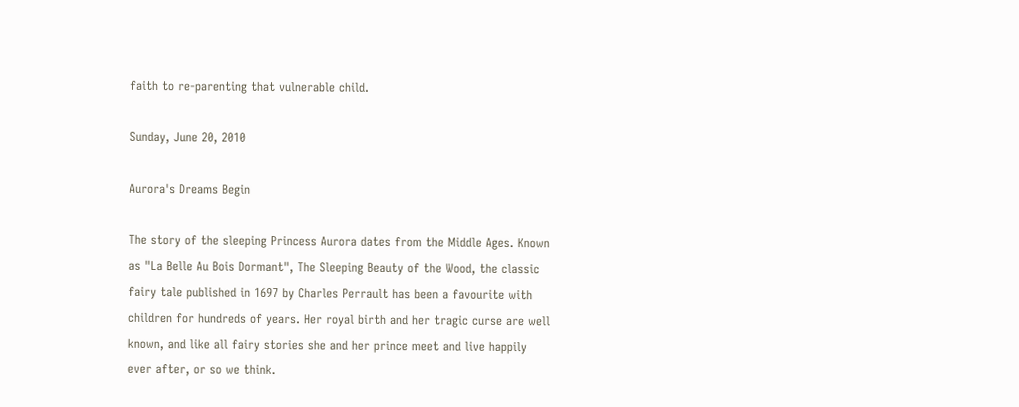faith to re-parenting that vulnerable child.

Sunday, June 20, 2010

Aurora's Dreams Begin

The story of the sleeping Princess Aurora dates from the Middle Ages. Known as "La Belle Au Bois Dormant", The Sleeping Beauty of the Wood, the classic fairy tale published in 1697 by Charles Perrault has been a favourite with children for hundreds of years. Her royal birth and her tragic curse are well known, and like all fairy stories she and her prince meet and live happily ever after, or so we think.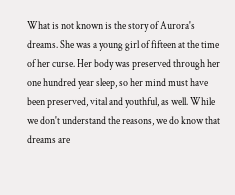What is not known is the story of Aurora's dreams. She was a young girl of fifteen at the time of her curse. Her body was preserved through her one hundred year sleep, so her mind must have been preserved, vital and youthful, as well. While we don't understand the reasons, we do know that dreams are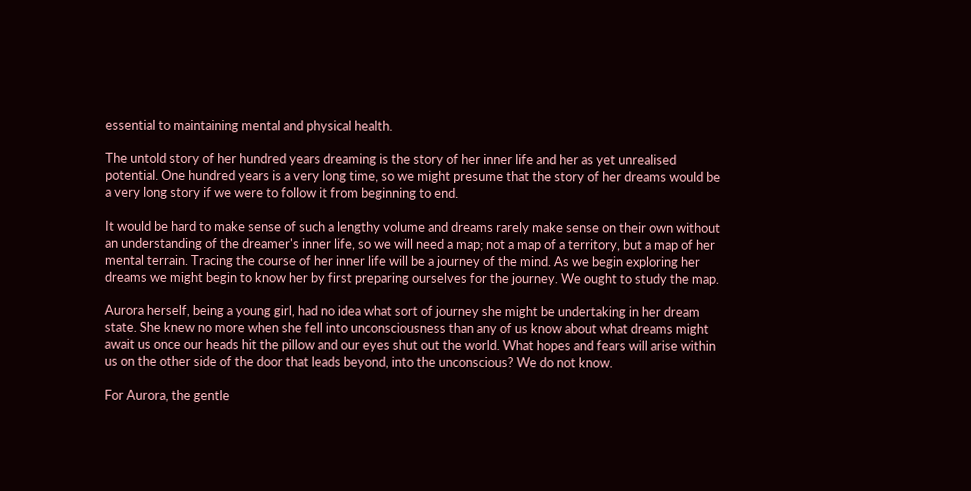essential to maintaining mental and physical health.

The untold story of her hundred years dreaming is the story of her inner life and her as yet unrealised potential. One hundred years is a very long time, so we might presume that the story of her dreams would be a very long story if we were to follow it from beginning to end.

It would be hard to make sense of such a lengthy volume and dreams rarely make sense on their own without an understanding of the dreamer's inner life, so we will need a map; not a map of a territory, but a map of her mental terrain. Tracing the course of her inner life will be a journey of the mind. As we begin exploring her dreams we might begin to know her by first preparing ourselves for the journey. We ought to study the map.

Aurora herself, being a young girl, had no idea what sort of journey she might be undertaking in her dream state. She knew no more when she fell into unconsciousness than any of us know about what dreams might await us once our heads hit the pillow and our eyes shut out the world. What hopes and fears will arise within us on the other side of the door that leads beyond, into the unconscious? We do not know.

For Aurora, the gentle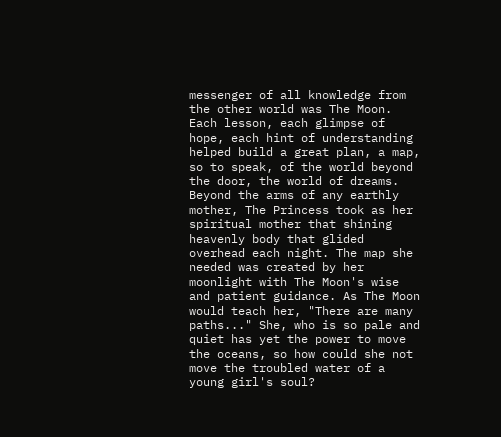messenger of all knowledge from the other world was The Moon. Each lesson, each glimpse of hope, each hint of understanding helped build a great plan, a map, so to speak, of the world beyond the door, the world of dreams. Beyond the arms of any earthly mother, The Princess took as her spiritual mother that shining heavenly body that glided overhead each night. The map she needed was created by her moonlight with The Moon's wise and patient guidance. As The Moon would teach her, "There are many paths..." She, who is so pale and quiet has yet the power to move the oceans, so how could she not move the troubled water of a young girl's soul?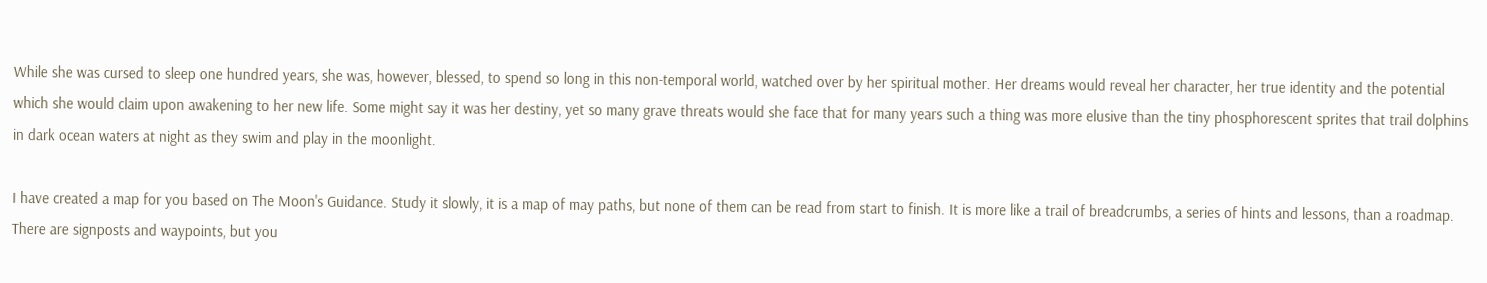While she was cursed to sleep one hundred years, she was, however, blessed, to spend so long in this non-temporal world, watched over by her spiritual mother. Her dreams would reveal her character, her true identity and the potential which she would claim upon awakening to her new life. Some might say it was her destiny, yet so many grave threats would she face that for many years such a thing was more elusive than the tiny phosphorescent sprites that trail dolphins in dark ocean waters at night as they swim and play in the moonlight.

I have created a map for you based on The Moon's Guidance. Study it slowly, it is a map of may paths, but none of them can be read from start to finish. It is more like a trail of breadcrumbs, a series of hints and lessons, than a roadmap. There are signposts and waypoints, but you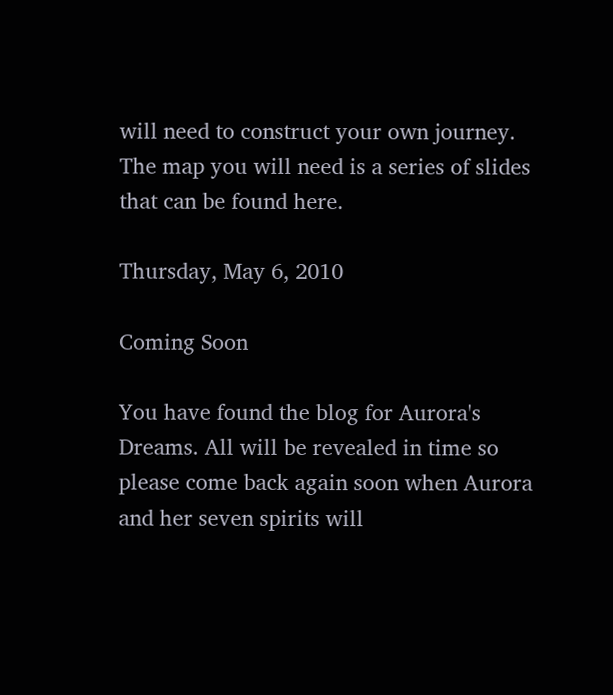will need to construct your own journey. The map you will need is a series of slides that can be found here.

Thursday, May 6, 2010

Coming Soon

You have found the blog for Aurora's Dreams. All will be revealed in time so please come back again soon when Aurora and her seven spirits will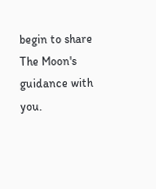begin to share The Moon's guidance with you.